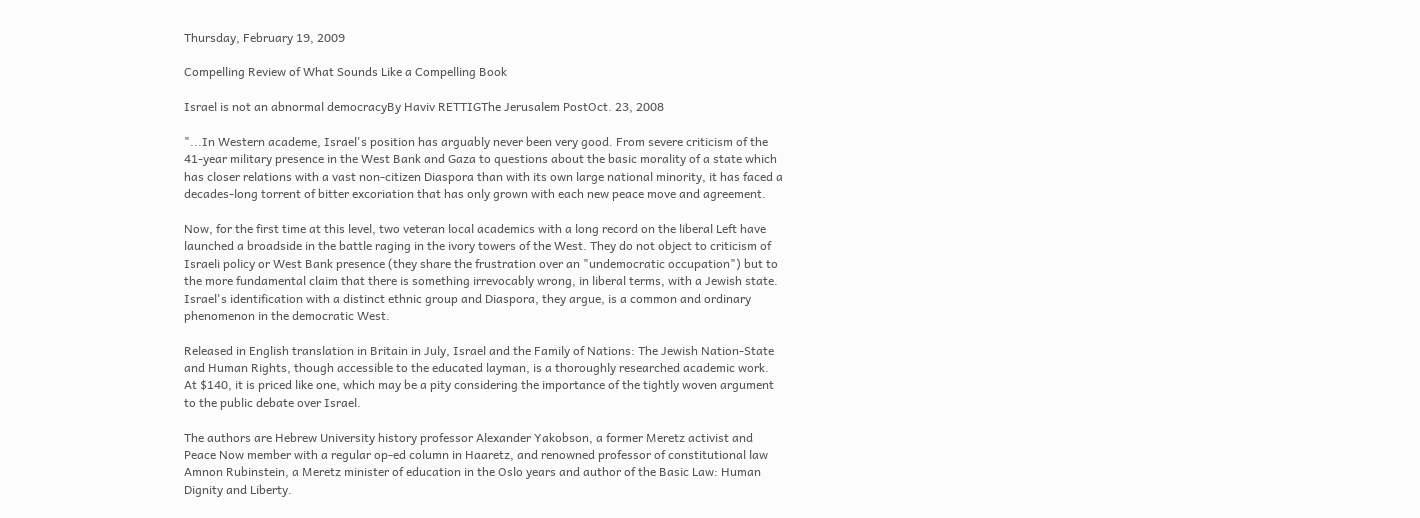Thursday, February 19, 2009

Compelling Review of What Sounds Like a Compelling Book

Israel is not an abnormal democracyBy Haviv RETTIGThe Jerusalem PostOct. 23, 2008

"...In Western academe, Israel's position has arguably never been very good. From severe criticism of the 41-year military presence in the West Bank and Gaza to questions about the basic morality of a state which has closer relations with a vast non-citizen Diaspora than with its own large national minority, it has faced a decades-long torrent of bitter excoriation that has only grown with each new peace move and agreement.

Now, for the first time at this level, two veteran local academics with a long record on the liberal Left have launched a broadside in the battle raging in the ivory towers of the West. They do not object to criticism of Israeli policy or West Bank presence (they share the frustration over an "undemocratic occupation") but to the more fundamental claim that there is something irrevocably wrong, in liberal terms, with a Jewish state. Israel's identification with a distinct ethnic group and Diaspora, they argue, is a common and ordinary phenomenon in the democratic West.

Released in English translation in Britain in July, Israel and the Family of Nations: The Jewish Nation-State and Human Rights, though accessible to the educated layman, is a thoroughly researched academic work. At $140, it is priced like one, which may be a pity considering the importance of the tightly woven argument to the public debate over Israel.

The authors are Hebrew University history professor Alexander Yakobson, a former Meretz activist and Peace Now member with a regular op-ed column in Haaretz, and renowned professor of constitutional law Amnon Rubinstein, a Meretz minister of education in the Oslo years and author of the Basic Law: Human Dignity and Liberty.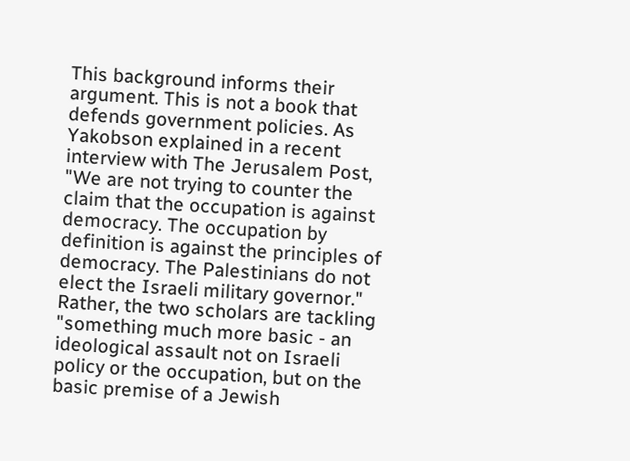This background informs their argument. This is not a book that defends government policies. As Yakobson explained in a recent interview with The Jerusalem Post, "We are not trying to counter the claim that the occupation is against democracy. The occupation by definition is against the principles of democracy. The Palestinians do not elect the Israeli military governor." Rather, the two scholars are tackling "something much more basic - an ideological assault not on Israeli policy or the occupation, but on the basic premise of a Jewish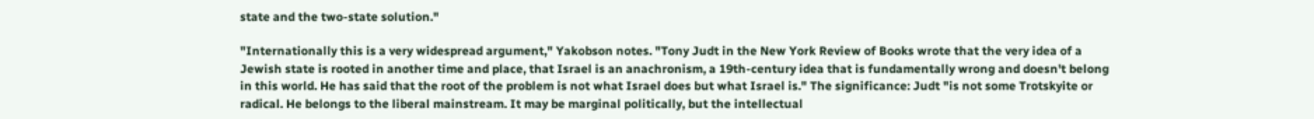state and the two-state solution."

"Internationally this is a very widespread argument," Yakobson notes. "Tony Judt in the New York Review of Books wrote that the very idea of a Jewish state is rooted in another time and place, that Israel is an anachronism, a 19th-century idea that is fundamentally wrong and doesn't belong in this world. He has said that the root of the problem is not what Israel does but what Israel is." The significance: Judt "is not some Trotskyite or radical. He belongs to the liberal mainstream. It may be marginal politically, but the intellectual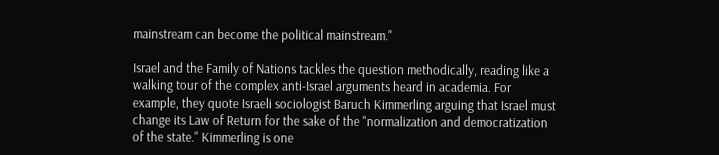mainstream can become the political mainstream."

Israel and the Family of Nations tackles the question methodically, reading like a walking tour of the complex anti-Israel arguments heard in academia. For example, they quote Israeli sociologist Baruch Kimmerling arguing that Israel must change its Law of Return for the sake of the "normalization and democratization of the state." Kimmerling is one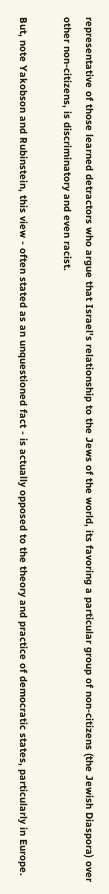representative of those learned detractors who argue that Israel's relationship to the Jews of the world, its favoring a particular group of non-citizens (the Jewish Diaspora) over other non-citizens, is discriminatory and even racist.

But, note Yakobson and Rubinstein, this view - often stated as an unquestioned fact - is actually opposed to the theory and practice of democratic states, particularly in Europe.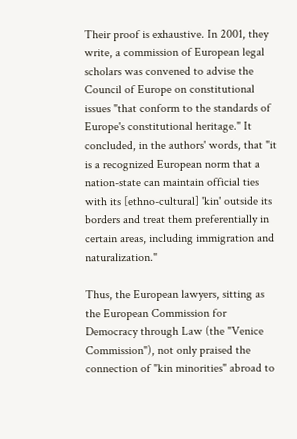Their proof is exhaustive. In 2001, they write, a commission of European legal scholars was convened to advise the Council of Europe on constitutional issues "that conform to the standards of Europe's constitutional heritage." It concluded, in the authors' words, that "it is a recognized European norm that a nation-state can maintain official ties with its [ethno-cultural] 'kin' outside its borders and treat them preferentially in certain areas, including immigration and naturalization."

Thus, the European lawyers, sitting as the European Commission for Democracy through Law (the "Venice Commission"), not only praised the connection of "kin minorities" abroad to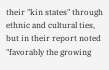their "kin states" through ethnic and cultural ties, but in their report noted "favorably the growing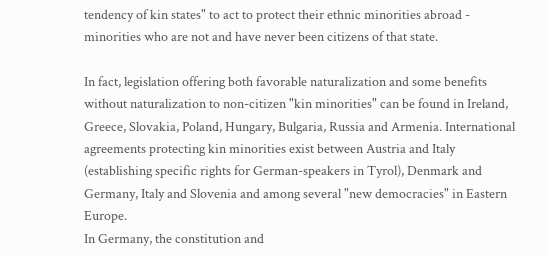tendency of kin states" to act to protect their ethnic minorities abroad - minorities who are not and have never been citizens of that state.

In fact, legislation offering both favorable naturalization and some benefits without naturalization to non-citizen "kin minorities" can be found in Ireland, Greece, Slovakia, Poland, Hungary, Bulgaria, Russia and Armenia. International agreements protecting kin minorities exist between Austria and Italy (establishing specific rights for German-speakers in Tyrol), Denmark and Germany, Italy and Slovenia and among several "new democracies" in Eastern Europe.
In Germany, the constitution and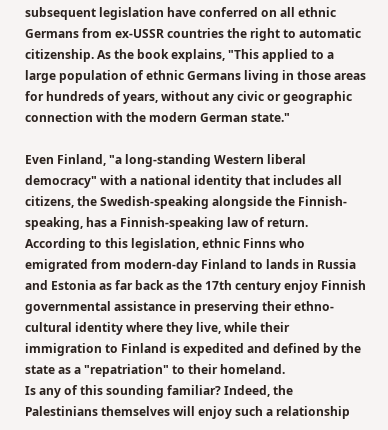subsequent legislation have conferred on all ethnic Germans from ex-USSR countries the right to automatic citizenship. As the book explains, "This applied to a large population of ethnic Germans living in those areas for hundreds of years, without any civic or geographic connection with the modern German state."

Even Finland, "a long-standing Western liberal democracy" with a national identity that includes all citizens, the Swedish-speaking alongside the Finnish-speaking, has a Finnish-speaking law of return. According to this legislation, ethnic Finns who emigrated from modern-day Finland to lands in Russia and Estonia as far back as the 17th century enjoy Finnish governmental assistance in preserving their ethno-cultural identity where they live, while their immigration to Finland is expedited and defined by the state as a "repatriation" to their homeland.
Is any of this sounding familiar? Indeed, the Palestinians themselves will enjoy such a relationship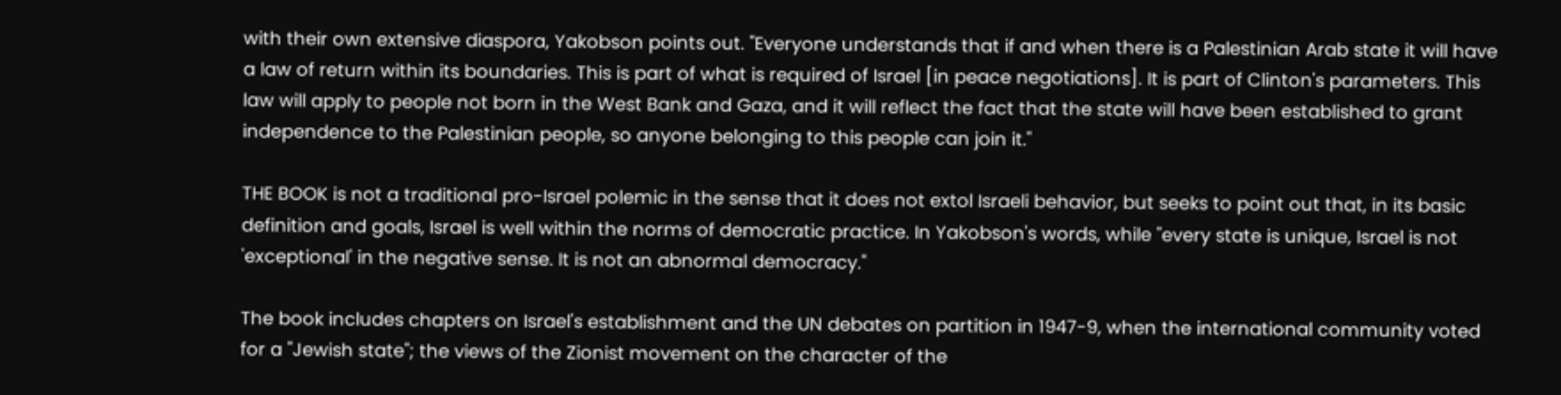with their own extensive diaspora, Yakobson points out. "Everyone understands that if and when there is a Palestinian Arab state it will have a law of return within its boundaries. This is part of what is required of Israel [in peace negotiations]. It is part of Clinton's parameters. This law will apply to people not born in the West Bank and Gaza, and it will reflect the fact that the state will have been established to grant independence to the Palestinian people, so anyone belonging to this people can join it."

THE BOOK is not a traditional pro-Israel polemic in the sense that it does not extol Israeli behavior, but seeks to point out that, in its basic definition and goals, Israel is well within the norms of democratic practice. In Yakobson's words, while "every state is unique, Israel is not 'exceptional' in the negative sense. It is not an abnormal democracy."

The book includes chapters on Israel's establishment and the UN debates on partition in 1947-9, when the international community voted for a "Jewish state"; the views of the Zionist movement on the character of the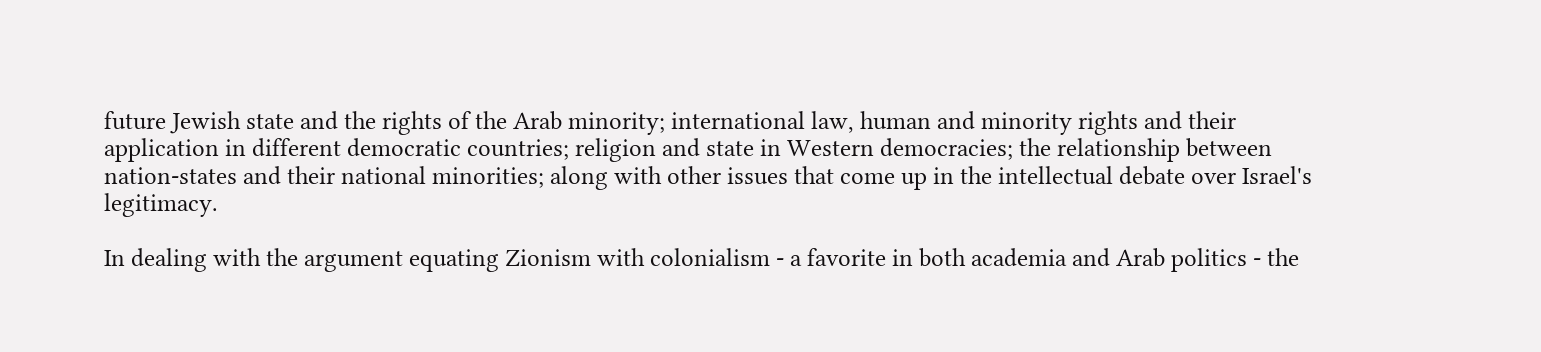future Jewish state and the rights of the Arab minority; international law, human and minority rights and their application in different democratic countries; religion and state in Western democracies; the relationship between nation-states and their national minorities; along with other issues that come up in the intellectual debate over Israel's legitimacy.

In dealing with the argument equating Zionism with colonialism - a favorite in both academia and Arab politics - the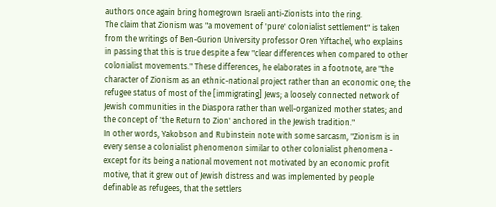authors once again bring homegrown Israeli anti-Zionists into the ring.
The claim that Zionism was "a movement of 'pure' colonialist settlement" is taken from the writings of Ben-Gurion University professor Oren Yiftachel, who explains in passing that this is true despite a few "clear differences when compared to other colonialist movements." These differences, he elaborates in a footnote, are "the character of Zionism as an ethnic-national project rather than an economic one; the refugee status of most of the [immigrating] Jews; a loosely connected network of Jewish communities in the Diaspora rather than well-organized mother states; and the concept of 'the Return to Zion' anchored in the Jewish tradition."
In other words, Yakobson and Rubinstein note with some sarcasm, "Zionism is in every sense a colonialist phenomenon similar to other colonialist phenomena - except for its being a national movement not motivated by an economic profit motive, that it grew out of Jewish distress and was implemented by people definable as refugees, that the settlers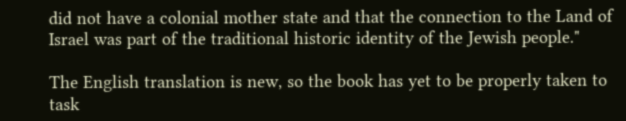did not have a colonial mother state and that the connection to the Land of Israel was part of the traditional historic identity of the Jewish people."

The English translation is new, so the book has yet to be properly taken to task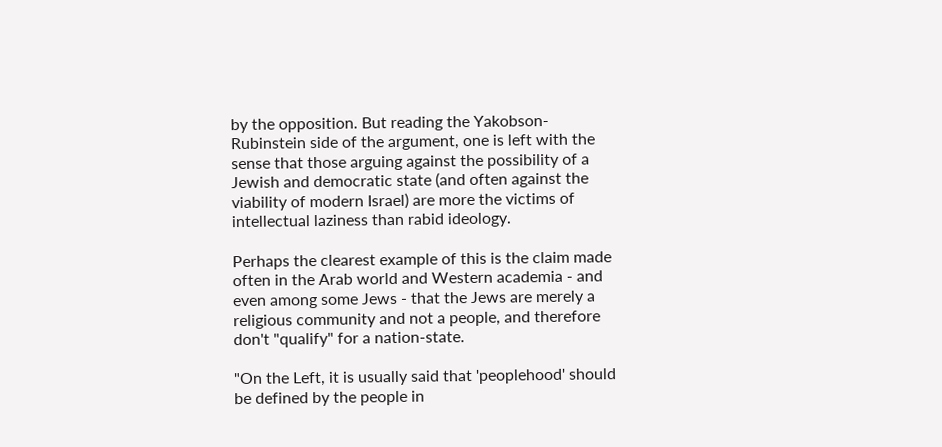by the opposition. But reading the Yakobson-Rubinstein side of the argument, one is left with the sense that those arguing against the possibility of a Jewish and democratic state (and often against the viability of modern Israel) are more the victims of intellectual laziness than rabid ideology.

Perhaps the clearest example of this is the claim made often in the Arab world and Western academia - and even among some Jews - that the Jews are merely a religious community and not a people, and therefore don't "qualify" for a nation-state.

"On the Left, it is usually said that 'peoplehood' should be defined by the people in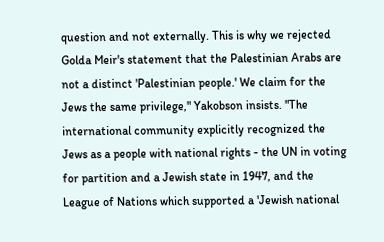question and not externally. This is why we rejected Golda Meir's statement that the Palestinian Arabs are not a distinct 'Palestinian people.' We claim for the Jews the same privilege," Yakobson insists. "The international community explicitly recognized the Jews as a people with national rights - the UN in voting for partition and a Jewish state in 1947, and the League of Nations which supported a 'Jewish national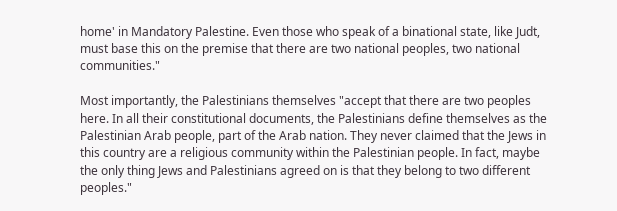home' in Mandatory Palestine. Even those who speak of a binational state, like Judt, must base this on the premise that there are two national peoples, two national communities."

Most importantly, the Palestinians themselves "accept that there are two peoples here. In all their constitutional documents, the Palestinians define themselves as the Palestinian Arab people, part of the Arab nation. They never claimed that the Jews in this country are a religious community within the Palestinian people. In fact, maybe the only thing Jews and Palestinians agreed on is that they belong to two different peoples."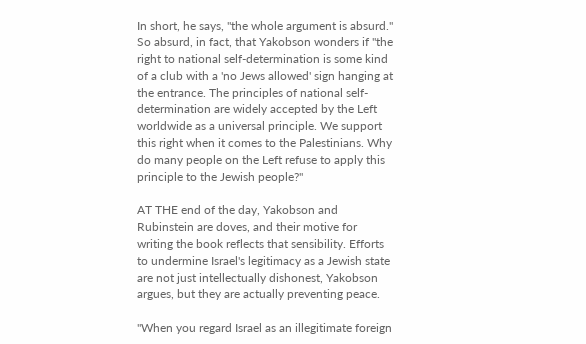In short, he says, "the whole argument is absurd." So absurd, in fact, that Yakobson wonders if "the right to national self-determination is some kind of a club with a 'no Jews allowed' sign hanging at the entrance. The principles of national self-determination are widely accepted by the Left worldwide as a universal principle. We support this right when it comes to the Palestinians. Why do many people on the Left refuse to apply this principle to the Jewish people?"

AT THE end of the day, Yakobson and Rubinstein are doves, and their motive for writing the book reflects that sensibility. Efforts to undermine Israel's legitimacy as a Jewish state are not just intellectually dishonest, Yakobson argues, but they are actually preventing peace.

"When you regard Israel as an illegitimate foreign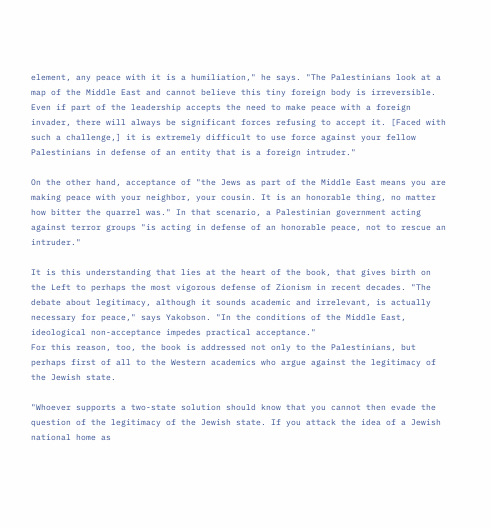element, any peace with it is a humiliation," he says. "The Palestinians look at a map of the Middle East and cannot believe this tiny foreign body is irreversible. Even if part of the leadership accepts the need to make peace with a foreign invader, there will always be significant forces refusing to accept it. [Faced with such a challenge,] it is extremely difficult to use force against your fellow Palestinians in defense of an entity that is a foreign intruder."

On the other hand, acceptance of "the Jews as part of the Middle East means you are making peace with your neighbor, your cousin. It is an honorable thing, no matter how bitter the quarrel was." In that scenario, a Palestinian government acting against terror groups "is acting in defense of an honorable peace, not to rescue an intruder."

It is this understanding that lies at the heart of the book, that gives birth on the Left to perhaps the most vigorous defense of Zionism in recent decades. "The debate about legitimacy, although it sounds academic and irrelevant, is actually necessary for peace," says Yakobson. "In the conditions of the Middle East, ideological non-acceptance impedes practical acceptance."
For this reason, too, the book is addressed not only to the Palestinians, but perhaps first of all to the Western academics who argue against the legitimacy of the Jewish state.

"Whoever supports a two-state solution should know that you cannot then evade the question of the legitimacy of the Jewish state. If you attack the idea of a Jewish national home as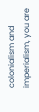colonialism and imperialism, you are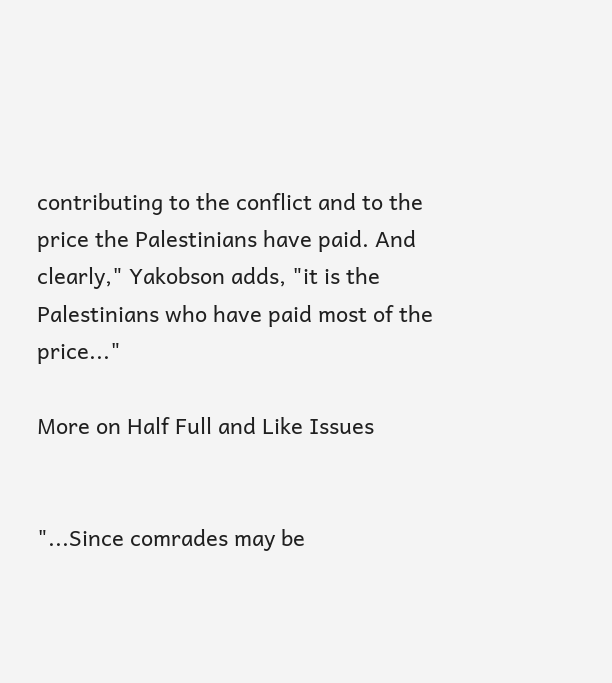contributing to the conflict and to the price the Palestinians have paid. And clearly," Yakobson adds, "it is the Palestinians who have paid most of the price..."

More on Half Full and Like Issues


"...Since comrades may be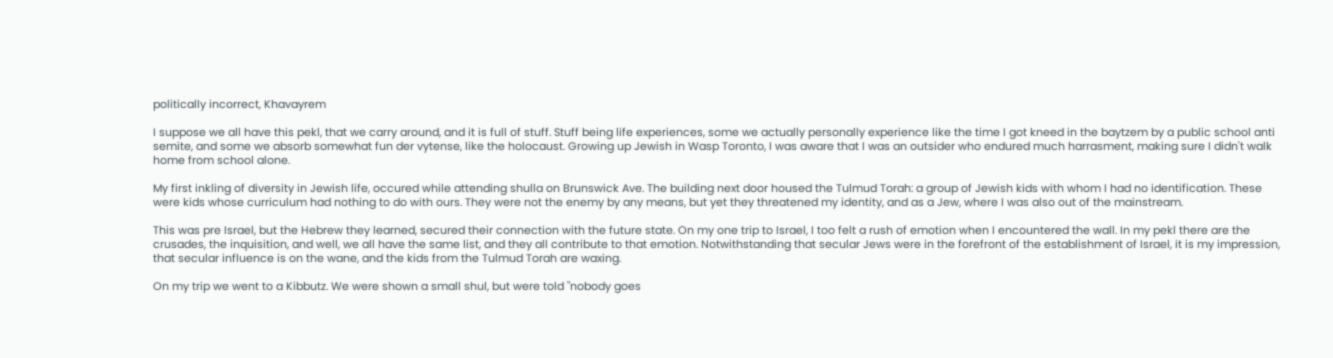politically incorrect, Khavayrem

I suppose we all have this pekl, that we carry around, and it is full of stuff. Stuff being life experiences, some we actually personally experience like the time I got kneed in the baytzem by a public school anti semite, and some we absorb somewhat fun der vytense, like the holocaust. Growing up Jewish in Wasp Toronto, I was aware that I was an outsider who endured much harrasment, making sure I didn't walk home from school alone.

My first inkling of diversity in Jewish life, occured while attending shulla on Brunswick Ave. The building next door housed the Tulmud Torah: a group of Jewish kids with whom I had no identification. These were kids whose curriculum had nothing to do with ours. They were not the enemy by any means, but yet they threatened my identity, and as a Jew, where I was also out of the mainstream.

This was pre Israel, but the Hebrew they learned, secured their connection with the future state. On my one trip to Israel, I too felt a rush of emotion when I encountered the wall. In my pekl there are the crusades, the inquisition, and well, we all have the same list, and they all contribute to that emotion. Notwithstanding that secular Jews were in the forefront of the establishment of Israel, it is my impression, that secular influence is on the wane, and the kids from the Tulmud Torah are waxing.

On my trip we went to a Kibbutz. We were shown a small shul, but were told "nobody goes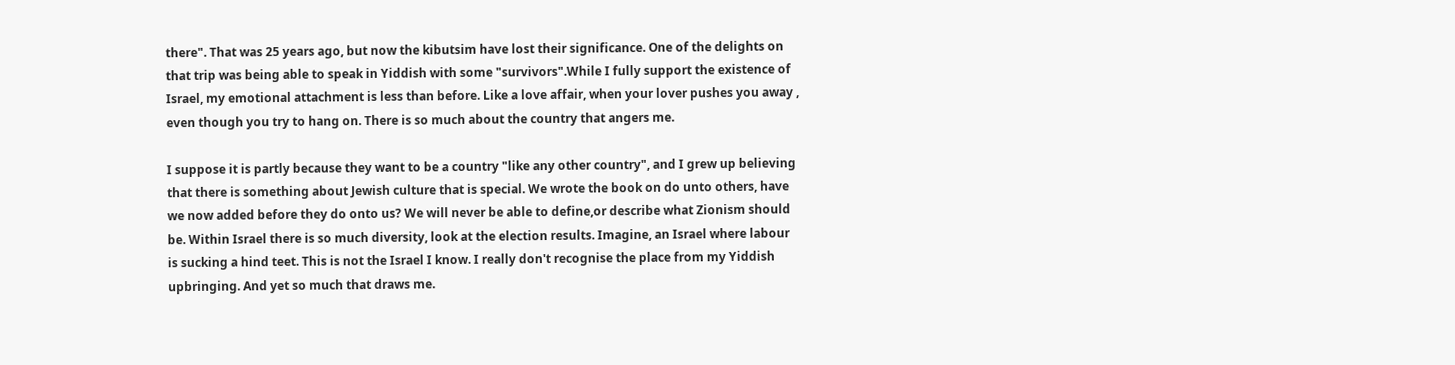there". That was 25 years ago, but now the kibutsim have lost their significance. One of the delights on that trip was being able to speak in Yiddish with some "survivors".While I fully support the existence of Israel, my emotional attachment is less than before. Like a love affair, when your lover pushes you away , even though you try to hang on. There is so much about the country that angers me.

I suppose it is partly because they want to be a country "like any other country", and I grew up believing that there is something about Jewish culture that is special. We wrote the book on do unto others, have we now added before they do onto us? We will never be able to define,or describe what Zionism should be. Within Israel there is so much diversity, look at the election results. Imagine, an Israel where labour is sucking a hind teet. This is not the Israel I know. I really don't recognise the place from my Yiddish upbringing. And yet so much that draws me.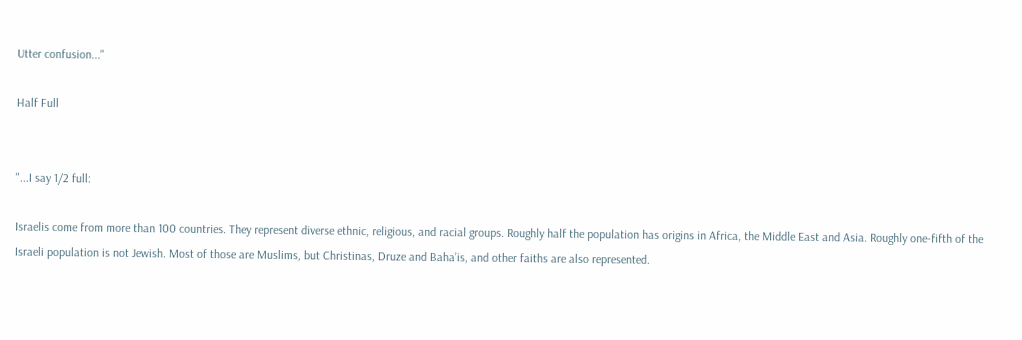Utter confusion..."

Half Full


"...I say 1/2 full:

Israelis come from more than 100 countries. They represent diverse ethnic, religious, and racial groups. Roughly half the population has origins in Africa, the Middle East and Asia. Roughly one-fifth of the Israeli population is not Jewish. Most of those are Muslims, but Christinas, Druze and Baha’is, and other faiths are also represented.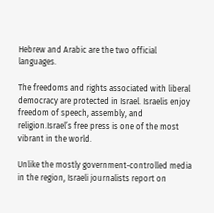Hebrew and Arabic are the two official languages.

The freedoms and rights associated with liberal democracy are protected in Israel. Israelis enjoy freedom of speech, assembly, and religion.Israel’s free press is one of the most vibrant in the world.

Unlike the mostly government-controlled media in the region, Israeli journalists report on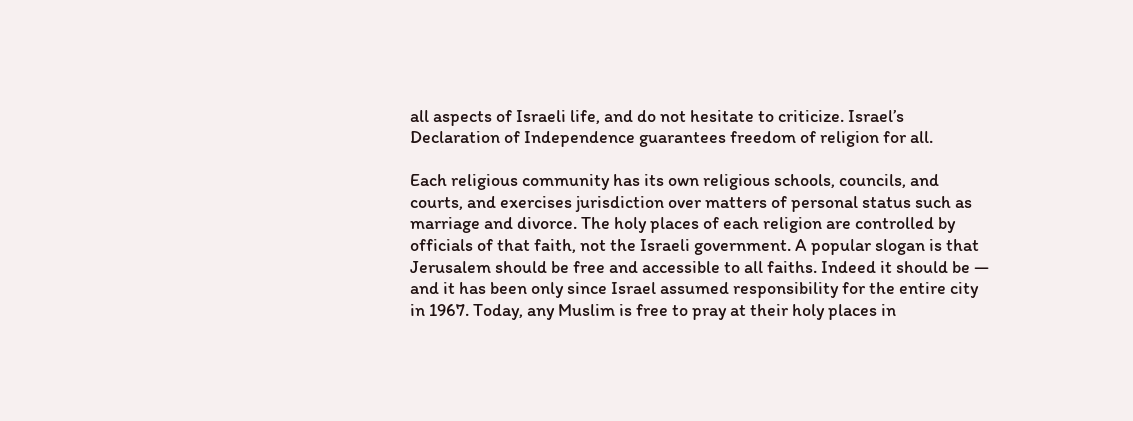all aspects of Israeli life, and do not hesitate to criticize. Israel’s Declaration of Independence guarantees freedom of religion for all.

Each religious community has its own religious schools, councils, and courts, and exercises jurisdiction over matters of personal status such as marriage and divorce. The holy places of each religion are controlled by officials of that faith, not the Israeli government. A popular slogan is that Jerusalem should be free and accessible to all faiths. Indeed it should be — and it has been only since Israel assumed responsibility for the entire city in 1967. Today, any Muslim is free to pray at their holy places in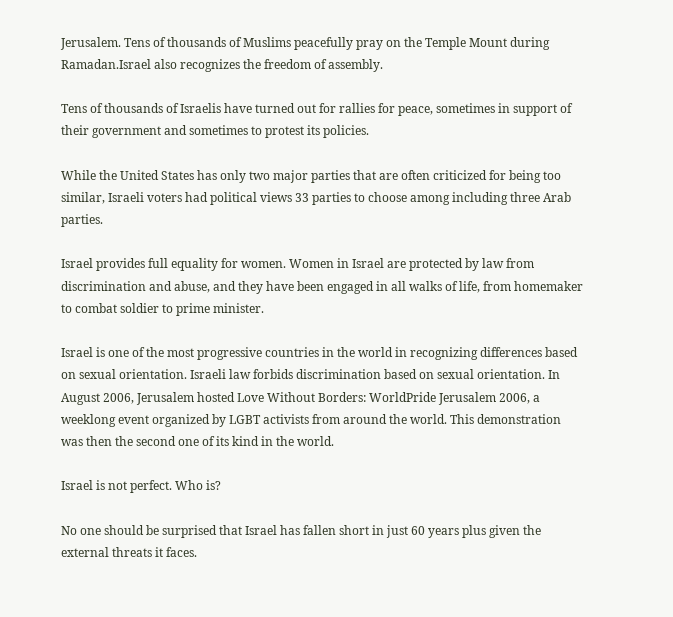Jerusalem. Tens of thousands of Muslims peacefully pray on the Temple Mount during Ramadan.Israel also recognizes the freedom of assembly.

Tens of thousands of Israelis have turned out for rallies for peace, sometimes in support of their government and sometimes to protest its policies.

While the United States has only two major parties that are often criticized for being too similar, Israeli voters had political views 33 parties to choose among including three Arab parties.

Israel provides full equality for women. Women in Israel are protected by law from discrimination and abuse, and they have been engaged in all walks of life, from homemaker to combat soldier to prime minister.

Israel is one of the most progressive countries in the world in recognizing differences based on sexual orientation. Israeli law forbids discrimination based on sexual orientation. In August 2006, Jerusalem hosted Love Without Borders: WorldPride Jerusalem 2006, a weeklong event organized by LGBT activists from around the world. This demonstration was then the second one of its kind in the world.

Israel is not perfect. Who is?

No one should be surprised that Israel has fallen short in just 60 years plus given the external threats it faces.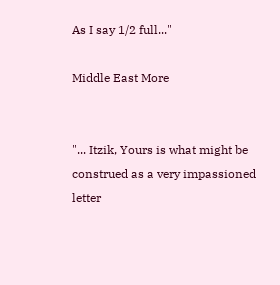As I say 1/2 full..."

Middle East More


"... Itzik, Yours is what might be construed as a very impassioned letter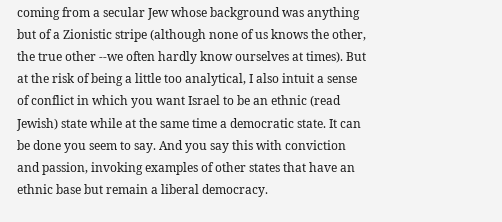coming from a secular Jew whose background was anything but of a Zionistic stripe (although none of us knows the other, the true other --we often hardly know ourselves at times). But at the risk of being a little too analytical, I also intuit a sense of conflict in which you want Israel to be an ethnic (read Jewish) state while at the same time a democratic state. It can be done you seem to say. And you say this with conviction and passion, invoking examples of other states that have an ethnic base but remain a liberal democracy.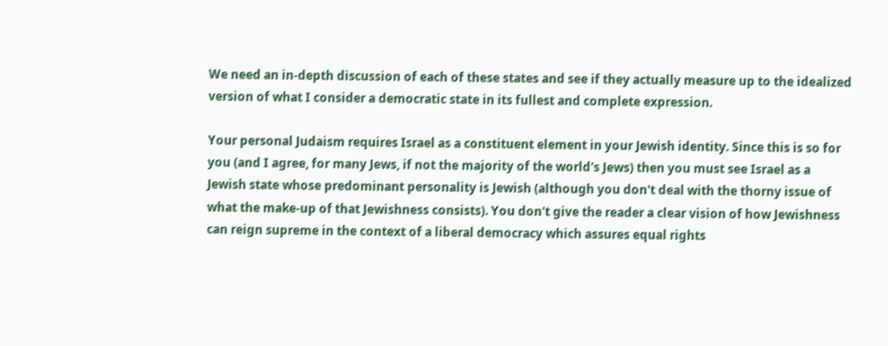We need an in-depth discussion of each of these states and see if they actually measure up to the idealized version of what I consider a democratic state in its fullest and complete expression.

Your personal Judaism requires Israel as a constituent element in your Jewish identity. Since this is so for you (and I agree, for many Jews, if not the majority of the world's Jews) then you must see Israel as a Jewish state whose predominant personality is Jewish (although you don't deal with the thorny issue of what the make-up of that Jewishness consists). You don't give the reader a clear vision of how Jewishness can reign supreme in the context of a liberal democracy which assures equal rights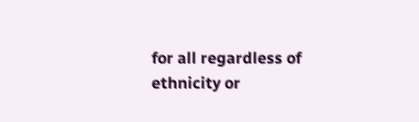for all regardless of ethnicity or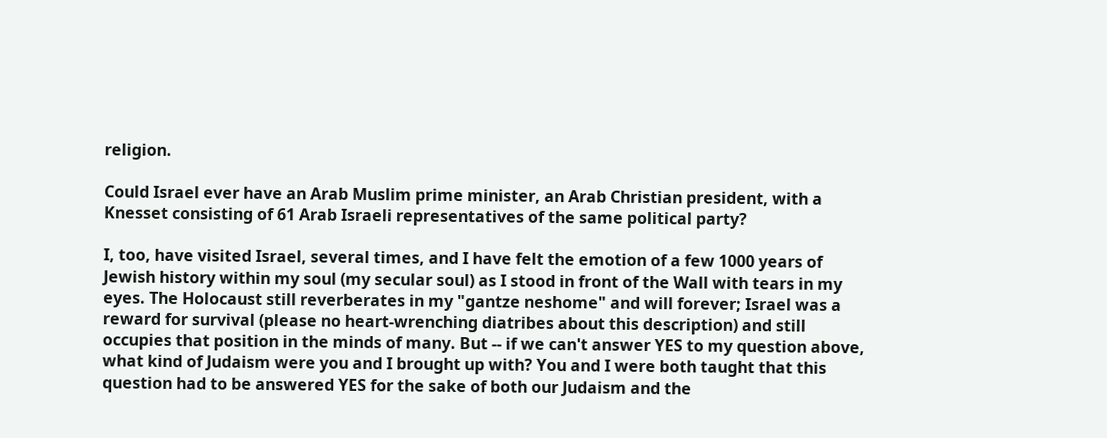religion.

Could Israel ever have an Arab Muslim prime minister, an Arab Christian president, with a Knesset consisting of 61 Arab Israeli representatives of the same political party?

I, too, have visited Israel, several times, and I have felt the emotion of a few 1000 years of Jewish history within my soul (my secular soul) as I stood in front of the Wall with tears in my eyes. The Holocaust still reverberates in my "gantze neshome" and will forever; Israel was a reward for survival (please no heart-wrenching diatribes about this description) and still occupies that position in the minds of many. But -- if we can't answer YES to my question above, what kind of Judaism were you and I brought up with? You and I were both taught that this question had to be answered YES for the sake of both our Judaism and the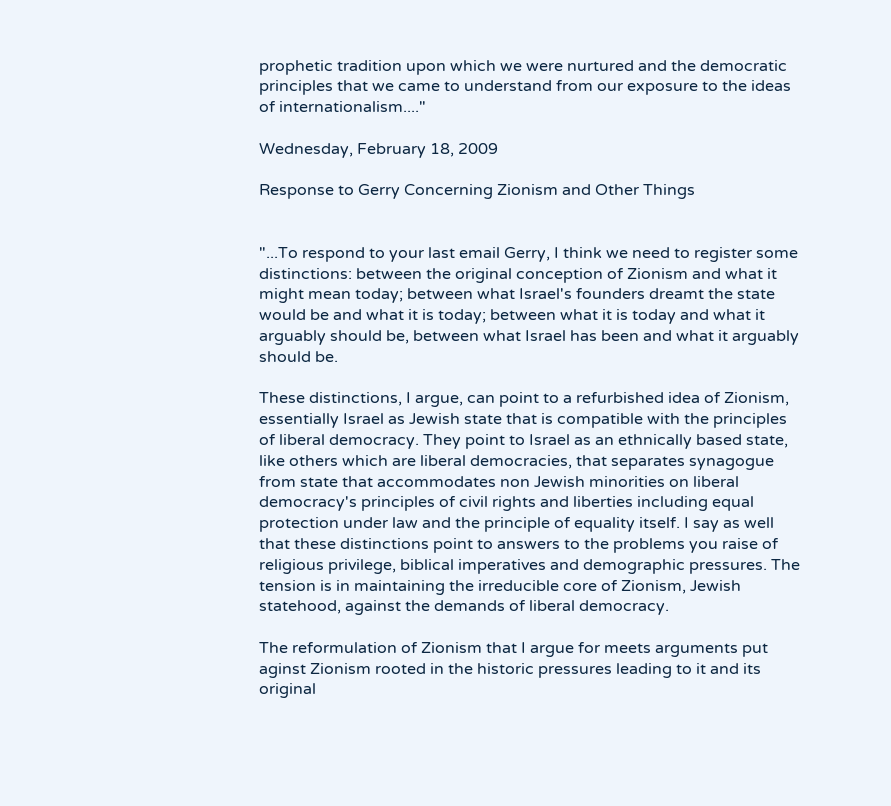prophetic tradition upon which we were nurtured and the democratic principles that we came to understand from our exposure to the ideas of internationalism...."

Wednesday, February 18, 2009

Response to Gerry Concerning Zionism and Other Things


"...To respond to your last email Gerry, I think we need to register some distinctions: between the original conception of Zionism and what it might mean today; between what Israel's founders dreamt the state would be and what it is today; between what it is today and what it arguably should be, between what Israel has been and what it arguably should be.

These distinctions, I argue, can point to a refurbished idea of Zionism, essentially Israel as Jewish state that is compatible with the principles of liberal democracy. They point to Israel as an ethnically based state, like others which are liberal democracies, that separates synagogue from state that accommodates non Jewish minorities on liberal democracy's principles of civil rights and liberties including equal protection under law and the principle of equality itself. I say as well that these distinctions point to answers to the problems you raise of religious privilege, biblical imperatives and demographic pressures. The tension is in maintaining the irreducible core of Zionism, Jewish statehood, against the demands of liberal democracy.

The reformulation of Zionism that I argue for meets arguments put aginst Zionism rooted in the historic pressures leading to it and its original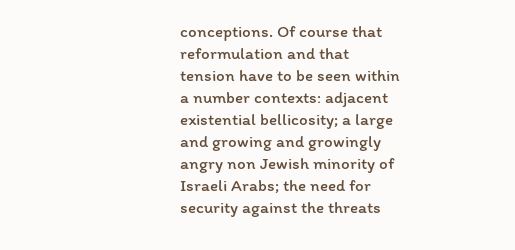conceptions. Of course that reformulation and that tension have to be seen within a number contexts: adjacent existential bellicosity; a large and growing and growingly angry non Jewish minority of Israeli Arabs; the need for security against the threats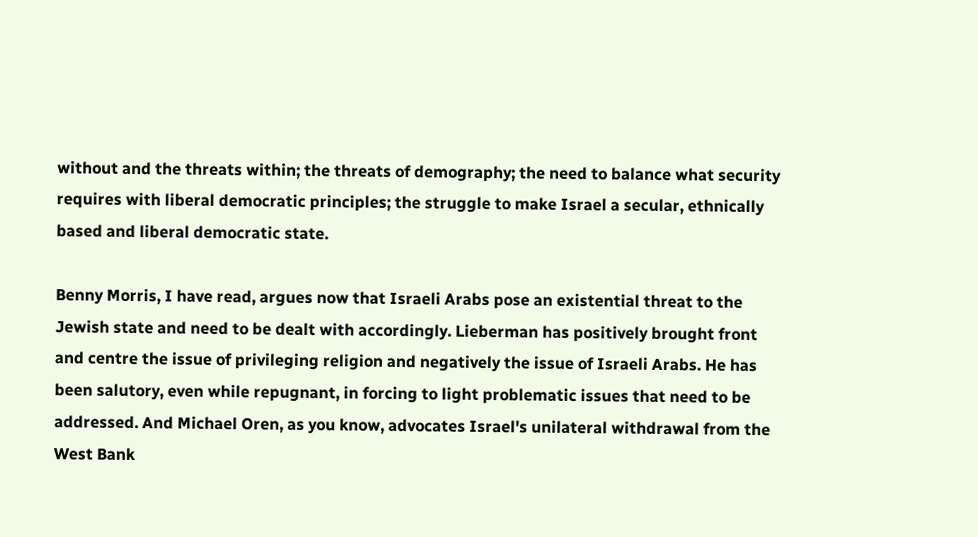without and the threats within; the threats of demography; the need to balance what security requires with liberal democratic principles; the struggle to make Israel a secular, ethnically based and liberal democratic state.

Benny Morris, I have read, argues now that Israeli Arabs pose an existential threat to the Jewish state and need to be dealt with accordingly. Lieberman has positively brought front and centre the issue of privileging religion and negatively the issue of Israeli Arabs. He has been salutory, even while repugnant, in forcing to light problematic issues that need to be addressed. And Michael Oren, as you know, advocates Israel's unilateral withdrawal from the West Bank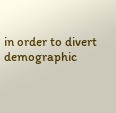in order to divert demographic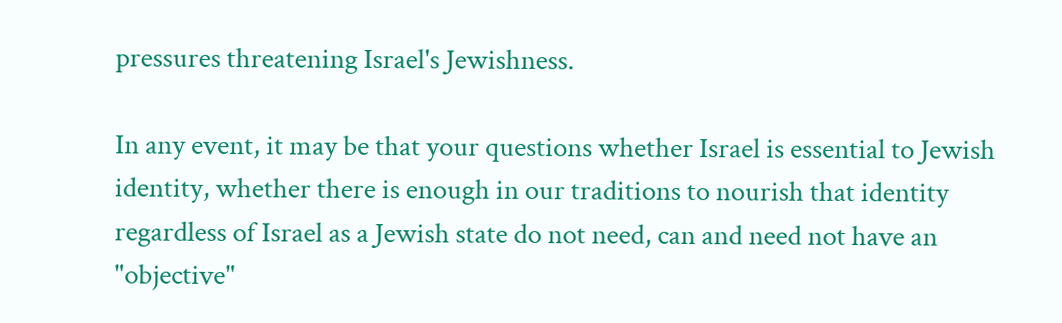pressures threatening Israel's Jewishness.

In any event, it may be that your questions whether Israel is essential to Jewish identity, whether there is enough in our traditions to nourish that identity regardless of Israel as a Jewish state do not need, can and need not have an "objective"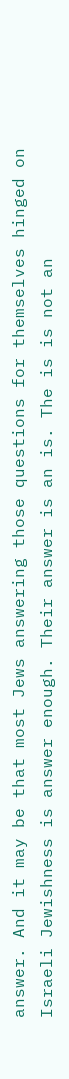answer. And it may be that most Jews answering those questions for themselves hinged on Israeli Jewishness is answer enough. Their answer is an is. The is is not an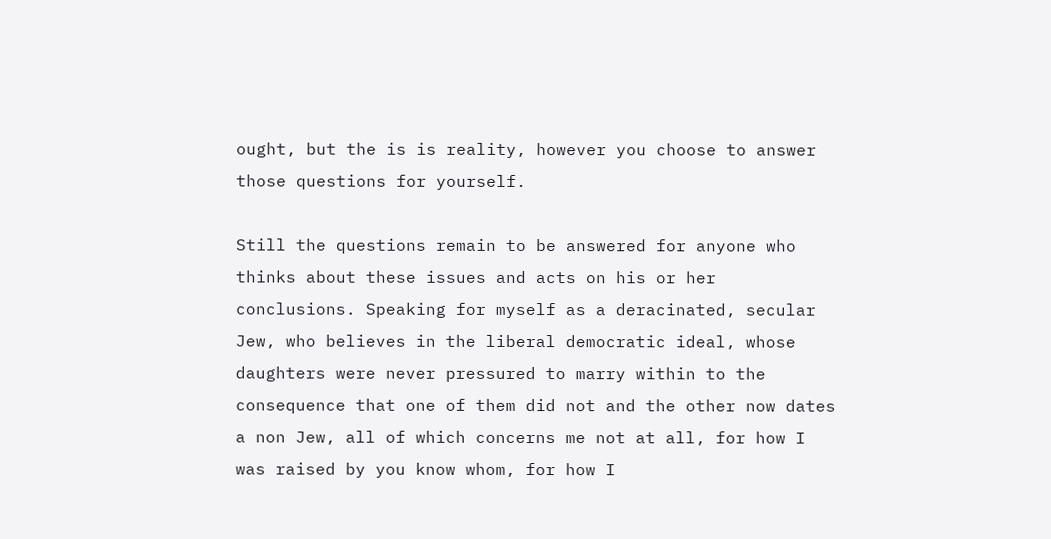ought, but the is is reality, however you choose to answer those questions for yourself.

Still the questions remain to be answered for anyone who thinks about these issues and acts on his or her conclusions. Speaking for myself as a deracinated, secular Jew, who believes in the liberal democratic ideal, whose daughters were never pressured to marry within to the consequence that one of them did not and the other now dates a non Jew, all of which concerns me not at all, for how I was raised by you know whom, for how I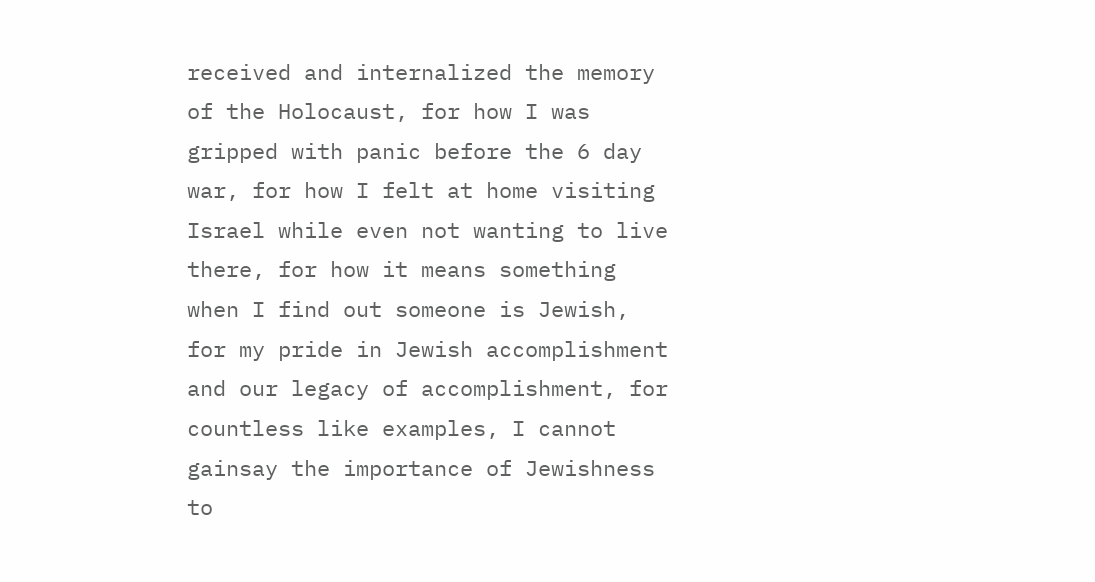received and internalized the memory of the Holocaust, for how I was gripped with panic before the 6 day war, for how I felt at home visiting Israel while even not wanting to live there, for how it means something when I find out someone is Jewish, for my pride in Jewish accomplishment and our legacy of accomplishment, for countless like examples, I cannot gainsay the importance of Jewishness to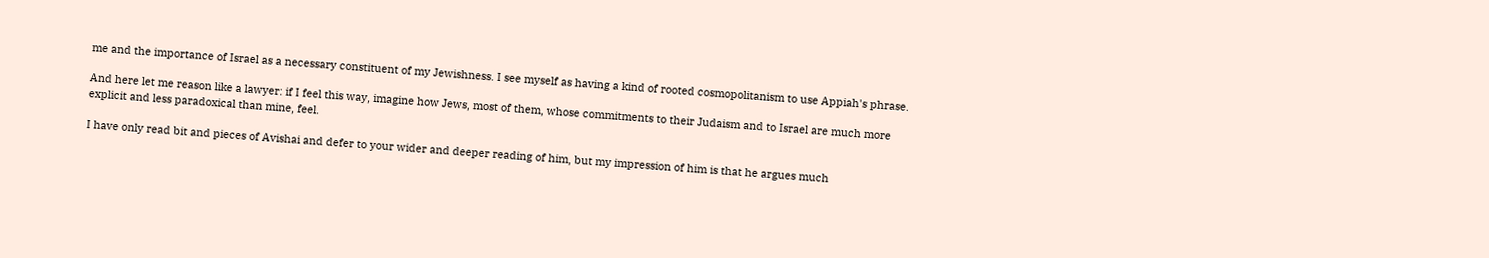me and the importance of Israel as a necessary constituent of my Jewishness. I see myself as having a kind of rooted cosmopolitanism to use Appiah's phrase.

And here let me reason like a lawyer: if I feel this way, imagine how Jews, most of them, whose commitments to their Judaism and to Israel are much more explicit and less paradoxical than mine, feel.

I have only read bit and pieces of Avishai and defer to your wider and deeper reading of him, but my impression of him is that he argues much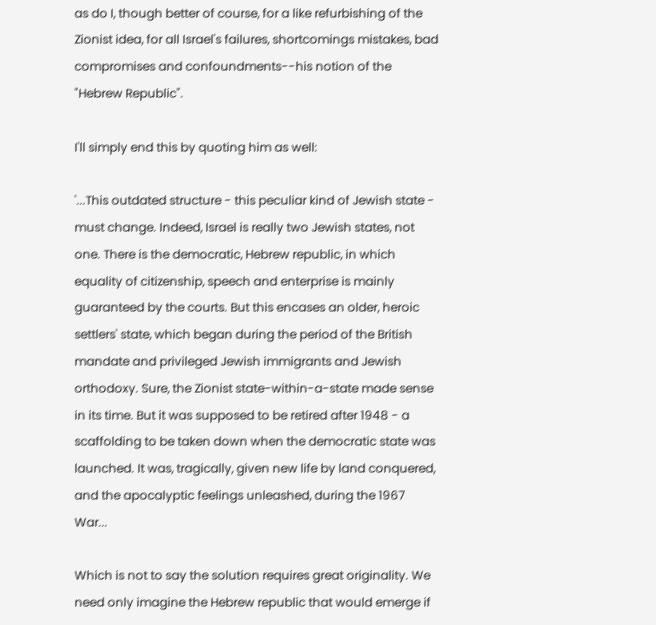as do I, though better of course, for a like refurbishing of the Zionist idea, for all Israel's failures, shortcomings mistakes, bad compromises and confoundments--his notion of the "Hebrew Republic".

I'll simply end this by quoting him as well:

'...This outdated structure - this peculiar kind of Jewish state - must change. Indeed, Israel is really two Jewish states, not one. There is the democratic, Hebrew republic, in which equality of citizenship, speech and enterprise is mainly guaranteed by the courts. But this encases an older, heroic settlers' state, which began during the period of the British mandate and privileged Jewish immigrants and Jewish orthodoxy. Sure, the Zionist state-within-a-state made sense in its time. But it was supposed to be retired after 1948 - a scaffolding to be taken down when the democratic state was launched. It was, tragically, given new life by land conquered, and the apocalyptic feelings unleashed, during the 1967 War...

Which is not to say the solution requires great originality. We need only imagine the Hebrew republic that would emerge if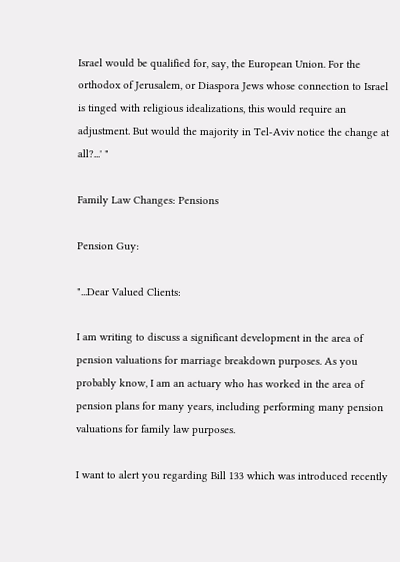Israel would be qualified for, say, the European Union. For the orthodox of Jerusalem, or Diaspora Jews whose connection to Israel is tinged with religious idealizations, this would require an adjustment. But would the majority in Tel-Aviv notice the change at all?...' "

Family Law Changes: Pensions

Pension Guy:

"...Dear Valued Clients:

I am writing to discuss a significant development in the area of pension valuations for marriage breakdown purposes. As you probably know, I am an actuary who has worked in the area of pension plans for many years, including performing many pension valuations for family law purposes.

I want to alert you regarding Bill 133 which was introduced recently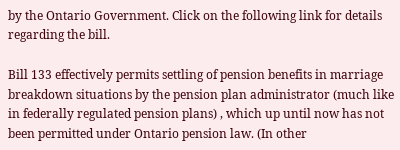by the Ontario Government. Click on the following link for details regarding the bill.

Bill 133 effectively permits settling of pension benefits in marriage breakdown situations by the pension plan administrator (much like in federally regulated pension plans) , which up until now has not been permitted under Ontario pension law. (In other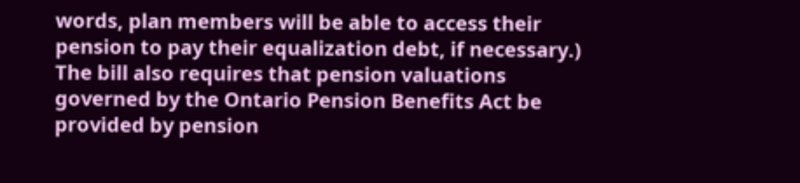words, plan members will be able to access their pension to pay their equalization debt, if necessary.) The bill also requires that pension valuations governed by the Ontario Pension Benefits Act be provided by pension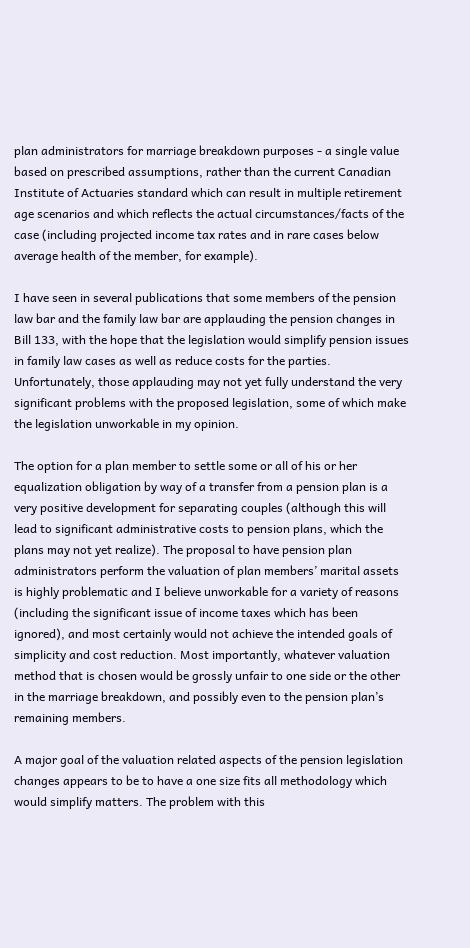plan administrators for marriage breakdown purposes - a single value based on prescribed assumptions, rather than the current Canadian Institute of Actuaries standard which can result in multiple retirement age scenarios and which reflects the actual circumstances/facts of the case (including projected income tax rates and in rare cases below average health of the member, for example).

I have seen in several publications that some members of the pension law bar and the family law bar are applauding the pension changes in Bill 133, with the hope that the legislation would simplify pension issues in family law cases as well as reduce costs for the parties. Unfortunately, those applauding may not yet fully understand the very significant problems with the proposed legislation, some of which make the legislation unworkable in my opinion.

The option for a plan member to settle some or all of his or her equalization obligation by way of a transfer from a pension plan is a very positive development for separating couples (although this will lead to significant administrative costs to pension plans, which the plans may not yet realize). The proposal to have pension plan administrators perform the valuation of plan members’ marital assets is highly problematic and I believe unworkable for a variety of reasons (including the significant issue of income taxes which has been ignored), and most certainly would not achieve the intended goals of simplicity and cost reduction. Most importantly, whatever valuation method that is chosen would be grossly unfair to one side or the other in the marriage breakdown, and possibly even to the pension plan’s remaining members.

A major goal of the valuation related aspects of the pension legislation changes appears to be to have a one size fits all methodology which would simplify matters. The problem with this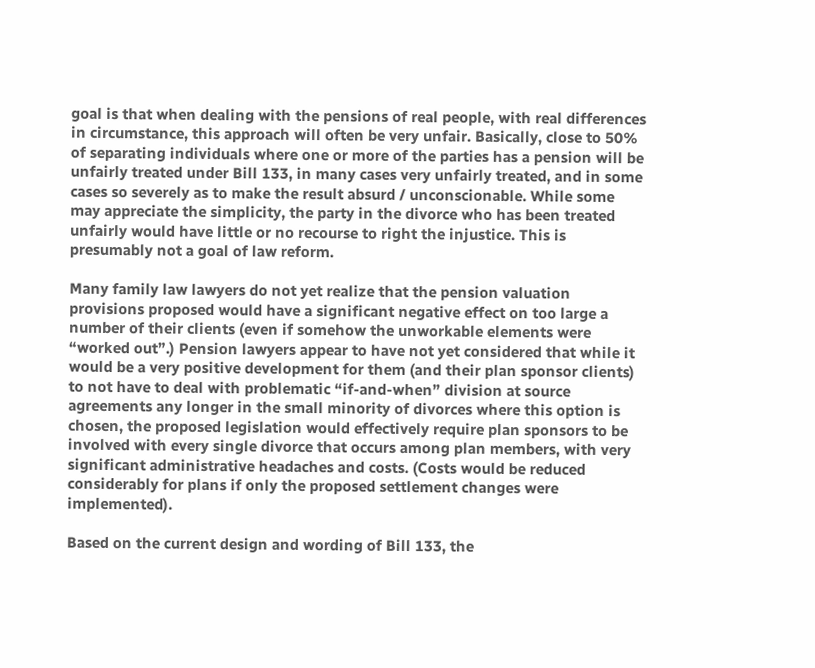goal is that when dealing with the pensions of real people, with real differences in circumstance, this approach will often be very unfair. Basically, close to 50% of separating individuals where one or more of the parties has a pension will be unfairly treated under Bill 133, in many cases very unfairly treated, and in some cases so severely as to make the result absurd / unconscionable. While some may appreciate the simplicity, the party in the divorce who has been treated unfairly would have little or no recourse to right the injustice. This is presumably not a goal of law reform.

Many family law lawyers do not yet realize that the pension valuation provisions proposed would have a significant negative effect on too large a number of their clients (even if somehow the unworkable elements were “worked out”.) Pension lawyers appear to have not yet considered that while it would be a very positive development for them (and their plan sponsor clients) to not have to deal with problematic “if-and-when” division at source agreements any longer in the small minority of divorces where this option is chosen, the proposed legislation would effectively require plan sponsors to be involved with every single divorce that occurs among plan members, with very significant administrative headaches and costs. (Costs would be reduced considerably for plans if only the proposed settlement changes were implemented).

Based on the current design and wording of Bill 133, the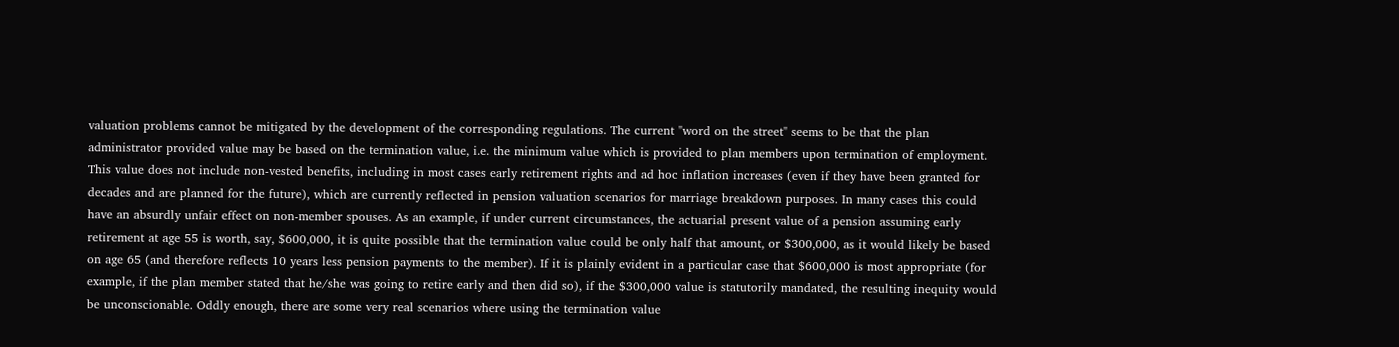valuation problems cannot be mitigated by the development of the corresponding regulations. The current "word on the street" seems to be that the plan administrator provided value may be based on the termination value, i.e. the minimum value which is provided to plan members upon termination of employment. This value does not include non-vested benefits, including in most cases early retirement rights and ad hoc inflation increases (even if they have been granted for decades and are planned for the future), which are currently reflected in pension valuation scenarios for marriage breakdown purposes. In many cases this could have an absurdly unfair effect on non-member spouses. As an example, if under current circumstances, the actuarial present value of a pension assuming early retirement at age 55 is worth, say, $600,000, it is quite possible that the termination value could be only half that amount, or $300,000, as it would likely be based on age 65 (and therefore reflects 10 years less pension payments to the member). If it is plainly evident in a particular case that $600,000 is most appropriate (for example, if the plan member stated that he/she was going to retire early and then did so), if the $300,000 value is statutorily mandated, the resulting inequity would be unconscionable. Oddly enough, there are some very real scenarios where using the termination value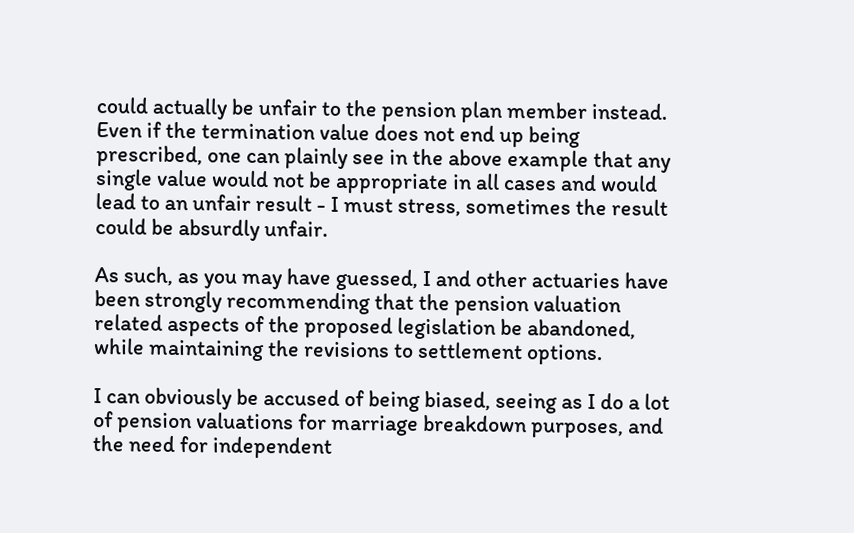could actually be unfair to the pension plan member instead. Even if the termination value does not end up being prescribed, one can plainly see in the above example that any single value would not be appropriate in all cases and would lead to an unfair result - I must stress, sometimes the result could be absurdly unfair.

As such, as you may have guessed, I and other actuaries have been strongly recommending that the pension valuation related aspects of the proposed legislation be abandoned, while maintaining the revisions to settlement options.

I can obviously be accused of being biased, seeing as I do a lot of pension valuations for marriage breakdown purposes, and the need for independent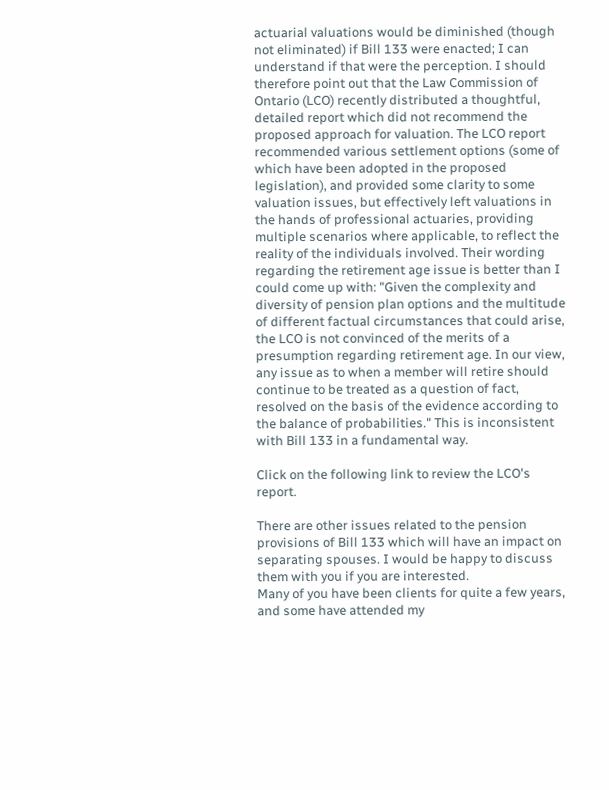actuarial valuations would be diminished (though not eliminated) if Bill 133 were enacted; I can understand if that were the perception. I should therefore point out that the Law Commission of Ontario (LCO) recently distributed a thoughtful, detailed report which did not recommend the proposed approach for valuation. The LCO report recommended various settlement options (some of which have been adopted in the proposed legislation), and provided some clarity to some valuation issues, but effectively left valuations in the hands of professional actuaries, providing multiple scenarios where applicable, to reflect the reality of the individuals involved. Their wording regarding the retirement age issue is better than I could come up with: "Given the complexity and diversity of pension plan options and the multitude of different factual circumstances that could arise, the LCO is not convinced of the merits of a presumption regarding retirement age. In our view, any issue as to when a member will retire should continue to be treated as a question of fact, resolved on the basis of the evidence according to the balance of probabilities." This is inconsistent with Bill 133 in a fundamental way.

Click on the following link to review the LCO's report.

There are other issues related to the pension provisions of Bill 133 which will have an impact on separating spouses. I would be happy to discuss them with you if you are interested.
Many of you have been clients for quite a few years, and some have attended my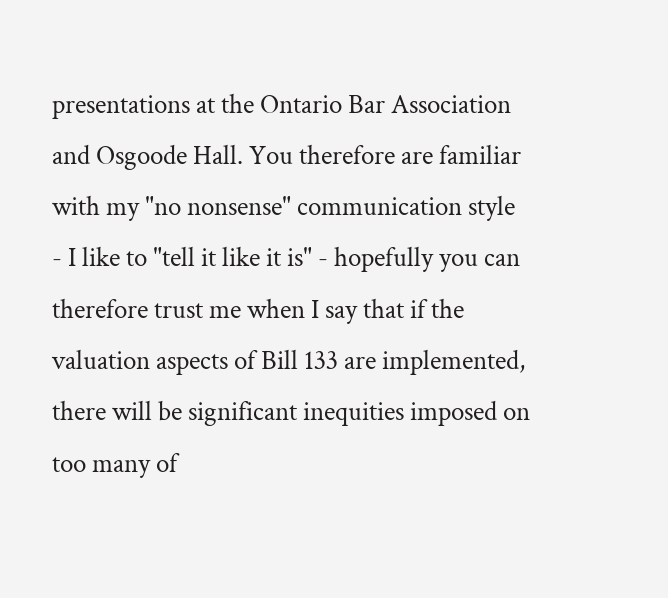presentations at the Ontario Bar Association and Osgoode Hall. You therefore are familiar with my "no nonsense" communication style - I like to "tell it like it is" - hopefully you can therefore trust me when I say that if the valuation aspects of Bill 133 are implemented, there will be significant inequities imposed on too many of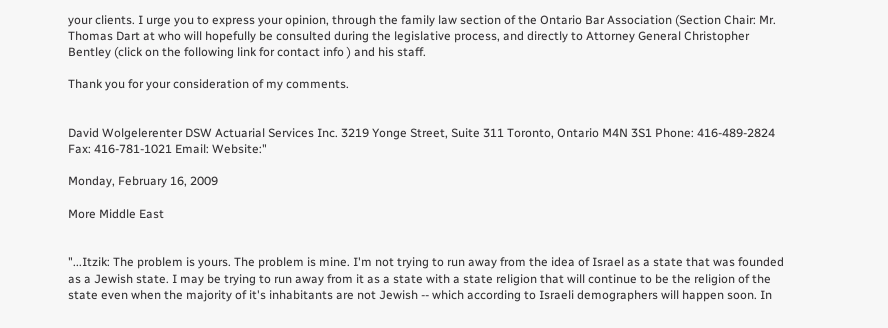your clients. I urge you to express your opinion, through the family law section of the Ontario Bar Association (Section Chair: Mr. Thomas Dart at who will hopefully be consulted during the legislative process, and directly to Attorney General Christopher Bentley (click on the following link for contact info ) and his staff.

Thank you for your consideration of my comments.


David Wolgelerenter DSW Actuarial Services Inc. 3219 Yonge Street, Suite 311 Toronto, Ontario M4N 3S1 Phone: 416-489-2824 Fax: 416-781-1021 Email: Website:"

Monday, February 16, 2009

More Middle East


"...Itzik: The problem is yours. The problem is mine. I'm not trying to run away from the idea of Israel as a state that was founded as a Jewish state. I may be trying to run away from it as a state with a state religion that will continue to be the religion of the state even when the majority of it's inhabitants are not Jewish -- which according to Israeli demographers will happen soon. In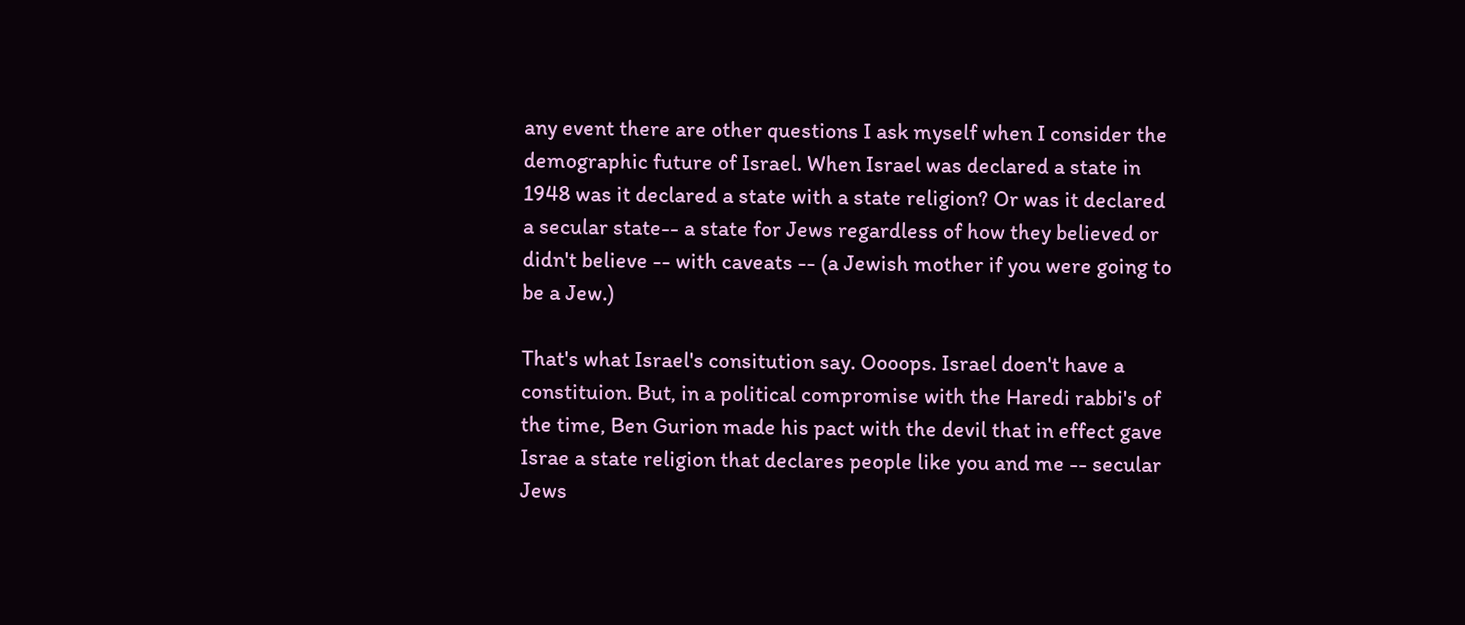any event there are other questions I ask myself when I consider the demographic future of Israel. When Israel was declared a state in 1948 was it declared a state with a state religion? Or was it declared a secular state-- a state for Jews regardless of how they believed or didn't believe -- with caveats -- (a Jewish mother if you were going to be a Jew.)

That's what Israel's consitution say. Oooops. Israel doen't have a constituion. But, in a political compromise with the Haredi rabbi's of the time, Ben Gurion made his pact with the devil that in effect gave Israe a state religion that declares people like you and me -- secular Jews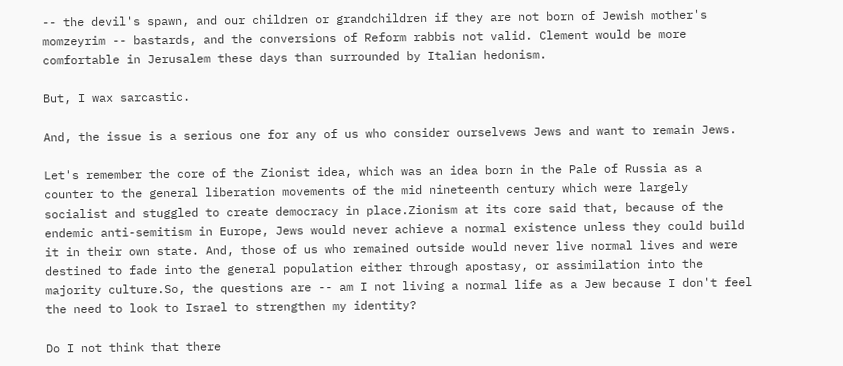-- the devil's spawn, and our children or grandchildren if they are not born of Jewish mother's momzeyrim -- bastards, and the conversions of Reform rabbis not valid. Clement would be more comfortable in Jerusalem these days than surrounded by Italian hedonism.

But, I wax sarcastic.

And, the issue is a serious one for any of us who consider ourselvews Jews and want to remain Jews.

Let's remember the core of the Zionist idea, which was an idea born in the Pale of Russia as a counter to the general liberation movements of the mid nineteenth century which were largely socialist and stuggled to create democracy in place.Zionism at its core said that, because of the endemic anti-semitism in Europe, Jews would never achieve a normal existence unless they could build it in their own state. And, those of us who remained outside would never live normal lives and were destined to fade into the general population either through apostasy, or assimilation into the majority culture.So, the questions are -- am I not living a normal life as a Jew because I don't feel the need to look to Israel to strengthen my identity?

Do I not think that there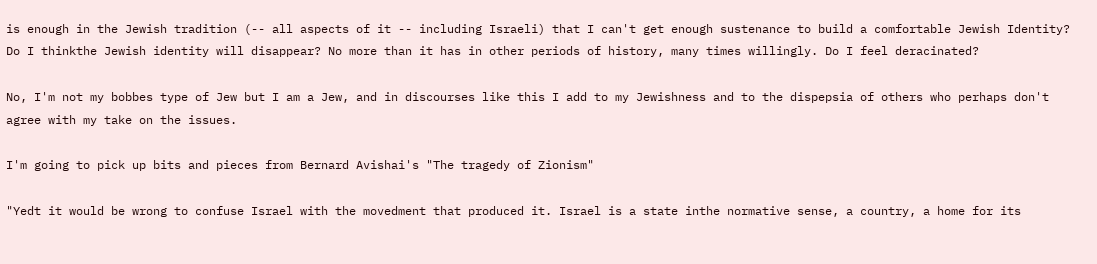is enough in the Jewish tradition (-- all aspects of it -- including Israeli) that I can't get enough sustenance to build a comfortable Jewish Identity? Do I thinkthe Jewish identity will disappear? No more than it has in other periods of history, many times willingly. Do I feel deracinated?

No, I'm not my bobbes type of Jew but I am a Jew, and in discourses like this I add to my Jewishness and to the dispepsia of others who perhaps don't agree with my take on the issues.

I'm going to pick up bits and pieces from Bernard Avishai's "The tragedy of Zionism"

"Yedt it would be wrong to confuse Israel with the movedment that produced it. Israel is a state inthe normative sense, a country, a home for its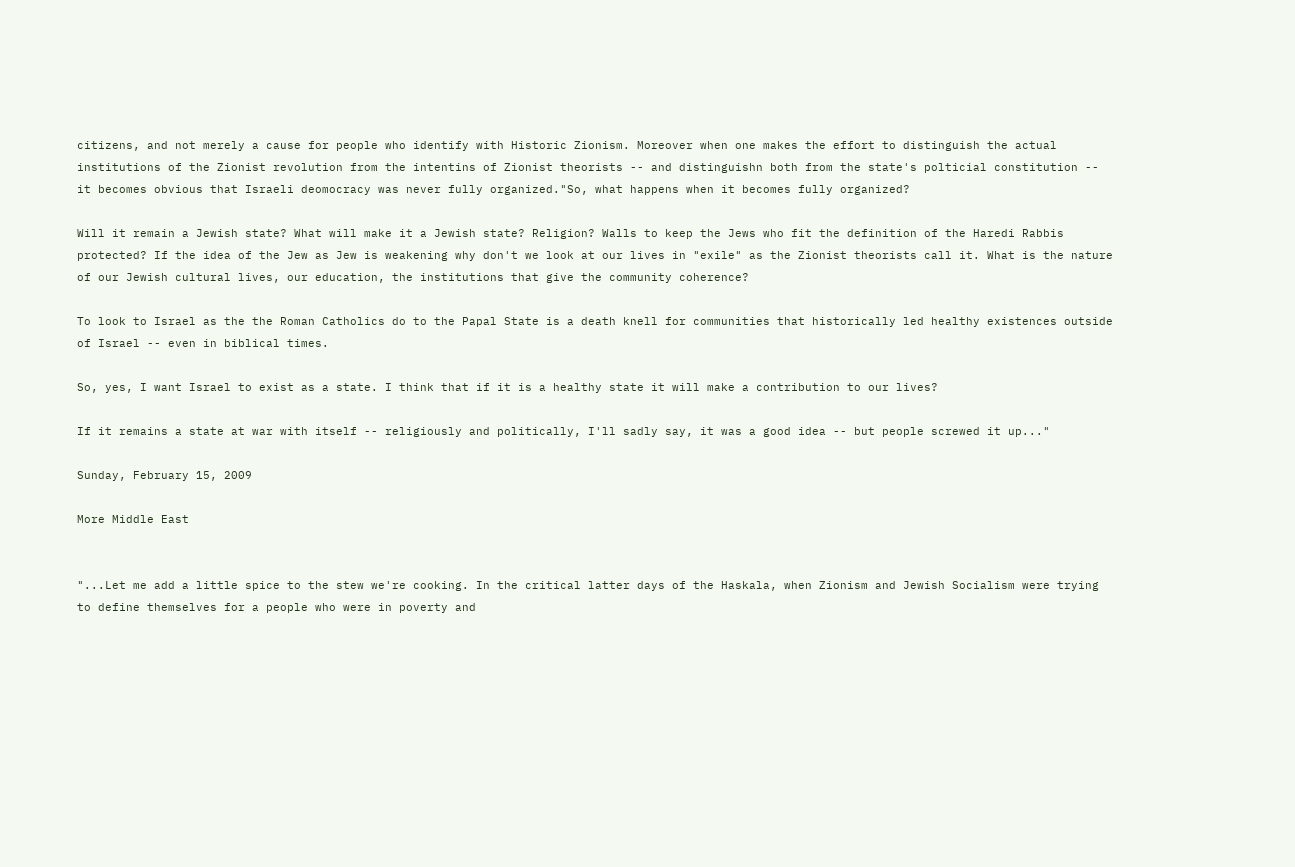citizens, and not merely a cause for people who identify with Historic Zionism. Moreover when one makes the effort to distinguish the actual institutions of the Zionist revolution from the intentins of Zionist theorists -- and distinguishn both from the state's polticial constitution -- it becomes obvious that Israeli deomocracy was never fully organized."So, what happens when it becomes fully organized?

Will it remain a Jewish state? What will make it a Jewish state? Religion? Walls to keep the Jews who fit the definition of the Haredi Rabbis protected? If the idea of the Jew as Jew is weakening why don't we look at our lives in "exile" as the Zionist theorists call it. What is the nature of our Jewish cultural lives, our education, the institutions that give the community coherence?

To look to Israel as the the Roman Catholics do to the Papal State is a death knell for communities that historically led healthy existences outside of Israel -- even in biblical times.

So, yes, I want Israel to exist as a state. I think that if it is a healthy state it will make a contribution to our lives?

If it remains a state at war with itself -- religiously and politically, I'll sadly say, it was a good idea -- but people screwed it up..."

Sunday, February 15, 2009

More Middle East


"...Let me add a little spice to the stew we're cooking. In the critical latter days of the Haskala, when Zionism and Jewish Socialism were trying to define themselves for a people who were in poverty and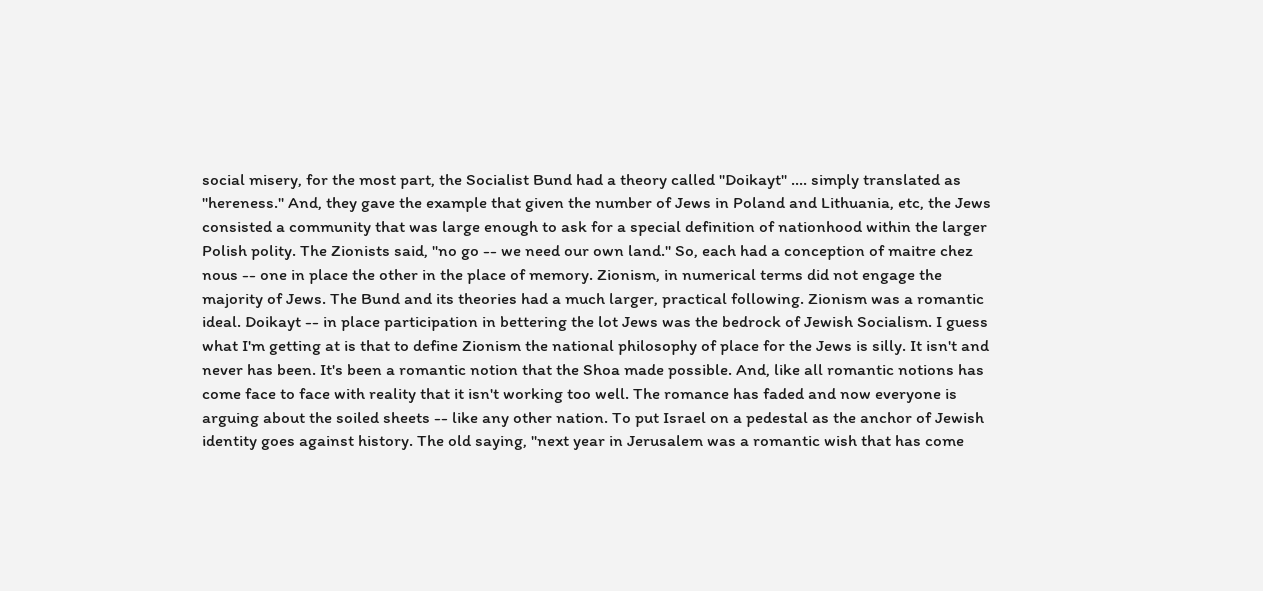social misery, for the most part, the Socialist Bund had a theory called "Doikayt" .... simply translated as "hereness." And, they gave the example that given the number of Jews in Poland and Lithuania, etc, the Jews consisted a community that was large enough to ask for a special definition of nationhood within the larger Polish polity. The Zionists said, "no go -- we need our own land." So, each had a conception of maitre chez nous -- one in place the other in the place of memory. Zionism, in numerical terms did not engage the majority of Jews. The Bund and its theories had a much larger, practical following. Zionism was a romantic ideal. Doikayt -- in place participation in bettering the lot Jews was the bedrock of Jewish Socialism. I guess what I'm getting at is that to define Zionism the national philosophy of place for the Jews is silly. It isn't and never has been. It's been a romantic notion that the Shoa made possible. And, like all romantic notions has come face to face with reality that it isn't working too well. The romance has faded and now everyone is arguing about the soiled sheets -- like any other nation. To put Israel on a pedestal as the anchor of Jewish identity goes against history. The old saying, "next year in Jerusalem was a romantic wish that has come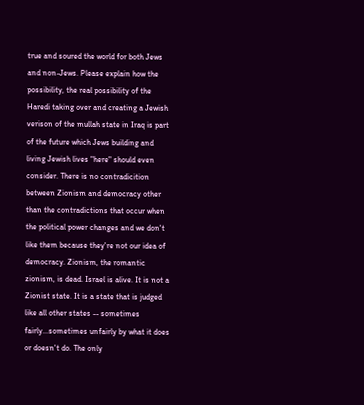true and soured the world for both Jews and non-Jews. Please explain how the possibility, the real possibility of the Haredi taking over and creating a Jewish verison of the mullah state in Iraq is part of the future which Jews building and living Jewish lives "here" should even consider. There is no contradicition between Zionism and democracy other than the contradictions that occur when the political power changes and we don't like them because they're not our idea of democracy. Zionism, the romantic zionism, is dead. Israel is alive. It is not a Zionist state. It is a state that is judged like all other states -- sometimes fairly...sometimes unfairly by what it does or doesn't do. The only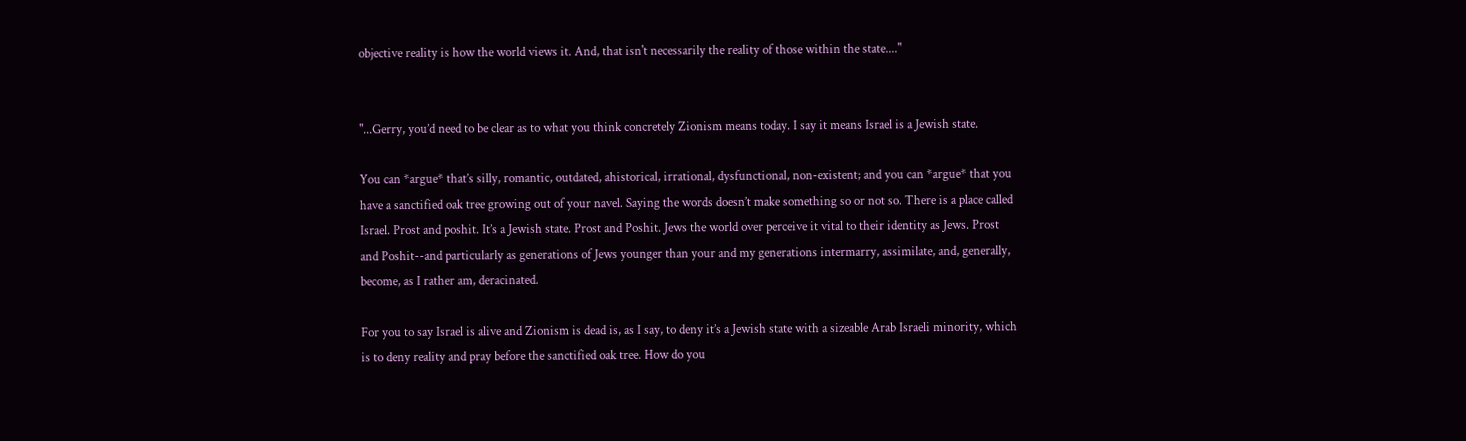objective reality is how the world views it. And, that isn't necessarily the reality of those within the state...."


"...Gerry, you’d need to be clear as to what you think concretely Zionism means today. I say it means Israel is a Jewish state.

You can *argue* that’s silly, romantic, outdated, ahistorical, irrational, dysfunctional, non-existent; and you can *argue* that you have a sanctified oak tree growing out of your navel. Saying the words doesn’t make something so or not so. There is a place called Israel. Prost and poshit. It’s a Jewish state. Prost and Poshit. Jews the world over perceive it vital to their identity as Jews. Prost and Poshit--and particularly as generations of Jews younger than your and my generations intermarry, assimilate, and, generally, become, as I rather am, deracinated.

For you to say Israel is alive and Zionism is dead is, as I say, to deny it’s a Jewish state with a sizeable Arab Israeli minority, which is to deny reality and pray before the sanctified oak tree. How do you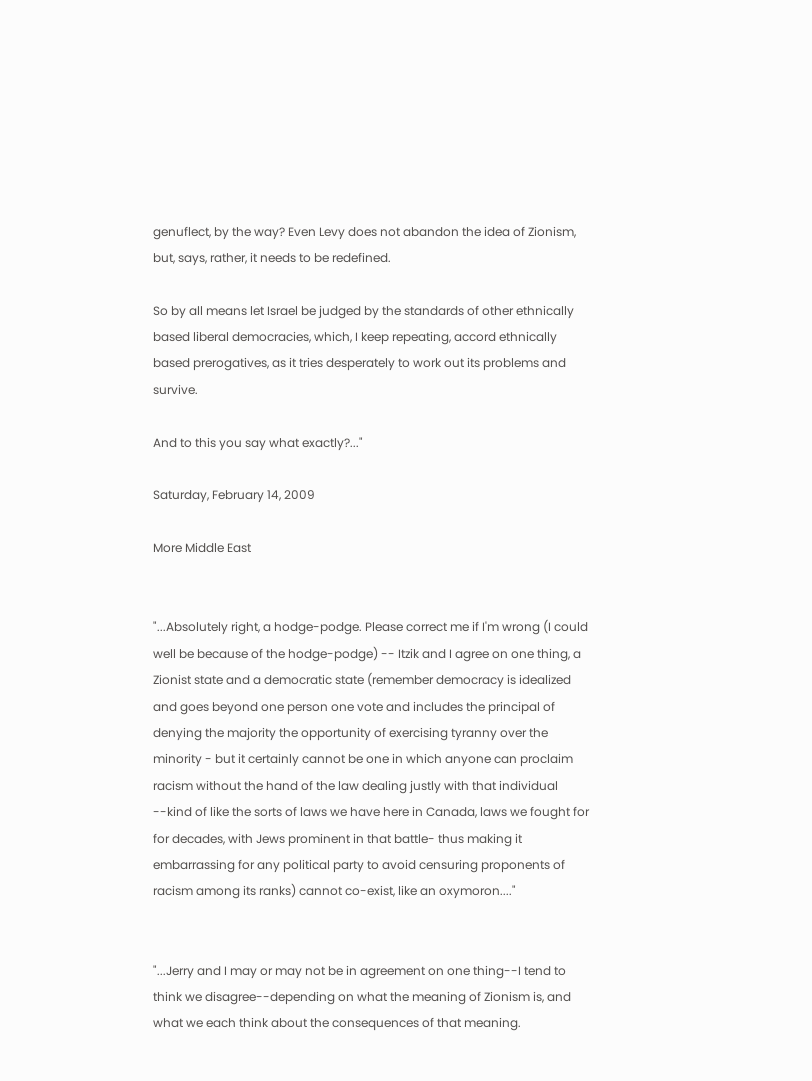genuflect, by the way? Even Levy does not abandon the idea of Zionism, but, says, rather, it needs to be redefined.

So by all means let Israel be judged by the standards of other ethnically based liberal democracies, which, I keep repeating, accord ethnically based prerogatives, as it tries desperately to work out its problems and survive.

And to this you say what exactly?..."

Saturday, February 14, 2009

More Middle East


"...Absolutely right, a hodge-podge. Please correct me if I'm wrong (I could well be because of the hodge-podge) -- Itzik and I agree on one thing, a Zionist state and a democratic state (remember democracy is idealized and goes beyond one person one vote and includes the principal of denying the majority the opportunity of exercising tyranny over the minority - but it certainly cannot be one in which anyone can proclaim racism without the hand of the law dealing justly with that individual --kind of like the sorts of laws we have here in Canada, laws we fought for for decades, with Jews prominent in that battle- thus making it embarrassing for any political party to avoid censuring proponents of racism among its ranks) cannot co-exist, like an oxymoron...."


"...Jerry and I may or may not be in agreement on one thing--I tend to think we disagree--depending on what the meaning of Zionism is, and what we each think about the consequences of that meaning.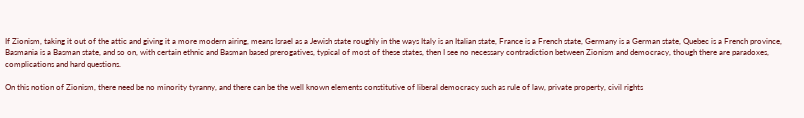If Zionism, taking it out of the attic and giving it a more modern airing, means Israel as a Jewish state roughly in the ways Italy is an Italian state, France is a French state, Germany is a German state, Quebec is a French province, Basmania is a Basman state, and so on, with certain ethnic and Basman based prerogatives, typical of most of these states, then I see no necessary contradiction between Zionism and democracy, though there are paradoxes, complications and hard questions.

On this notion of Zionism, there need be no minority tyranny, and there can be the well known elements constitutive of liberal democracy such as rule of law, private property, civil rights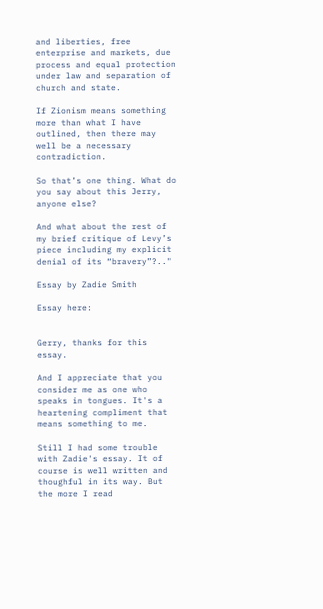and liberties, free enterprise and markets, due process and equal protection under law and separation of church and state.

If Zionism means something more than what I have outlined, then there may well be a necessary contradiction.

So that’s one thing. What do you say about this Jerry, anyone else?

And what about the rest of my brief critique of Levy’s piece including my explicit denial of its “bravery”?.."

Essay by Zadie Smith

Essay here:


Gerry, thanks for this essay.

And I appreciate that you consider me as one who speaks in tongues. It's a heartening compliment that means something to me.

Still I had some trouble with Zadie's essay. It of course is well written and thoughful in its way. But the more I read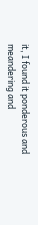it, I found it ponderous and meandering and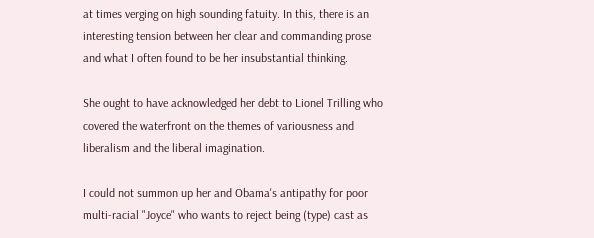at times verging on high sounding fatuity. In this, there is an interesting tension between her clear and commanding prose and what I often found to be her insubstantial thinking.

She ought to have acknowledged her debt to Lionel Trilling who covered the waterfront on the themes of variousness and liberalism and the liberal imagination.

I could not summon up her and Obama's antipathy for poor multi-racial "Joyce" who wants to reject being (type) cast as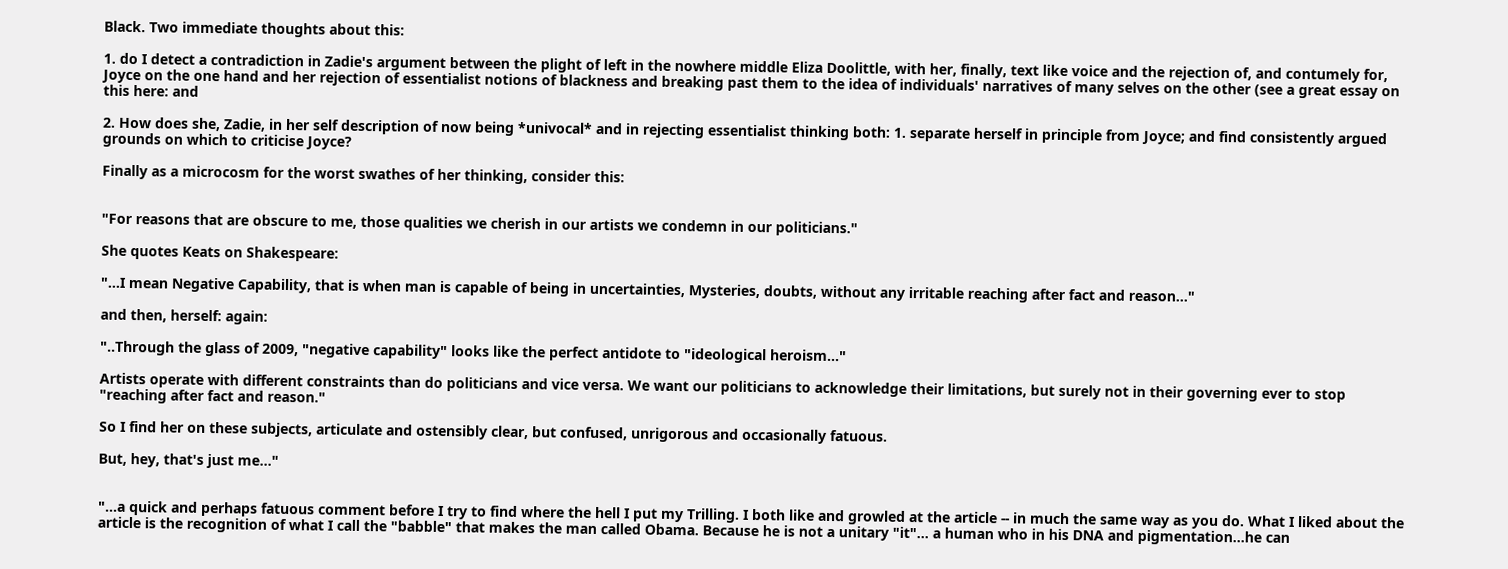Black. Two immediate thoughts about this:

1. do I detect a contradiction in Zadie's argument between the plight of left in the nowhere middle Eliza Doolittle, with her, finally, text like voice and the rejection of, and contumely for, Joyce on the one hand and her rejection of essentialist notions of blackness and breaking past them to the idea of individuals' narratives of many selves on the other (see a great essay on this here: and

2. How does she, Zadie, in her self description of now being *univocal* and in rejecting essentialist thinking both: 1. separate herself in principle from Joyce; and find consistently argued grounds on which to criticise Joyce?

Finally as a microcosm for the worst swathes of her thinking, consider this:


"For reasons that are obscure to me, those qualities we cherish in our artists we condemn in our politicians."

She quotes Keats on Shakespeare:

"...I mean Negative Capability, that is when man is capable of being in uncertainties, Mysteries, doubts, without any irritable reaching after fact and reason..."

and then, herself: again:

"..Through the glass of 2009, "negative capability" looks like the perfect antidote to "ideological heroism..."

Artists operate with different constraints than do politicians and vice versa. We want our politicians to acknowledge their limitations, but surely not in their governing ever to stop "reaching after fact and reason."

So I find her on these subjects, articulate and ostensibly clear, but confused, unrigorous and occasionally fatuous.

But, hey, that's just me..."


"...a quick and perhaps fatuous comment before I try to find where the hell I put my Trilling. I both like and growled at the article -- in much the same way as you do. What I liked about the article is the recognition of what I call the "babble" that makes the man called Obama. Because he is not a unitary "it"... a human who in his DNA and pigmentation...he can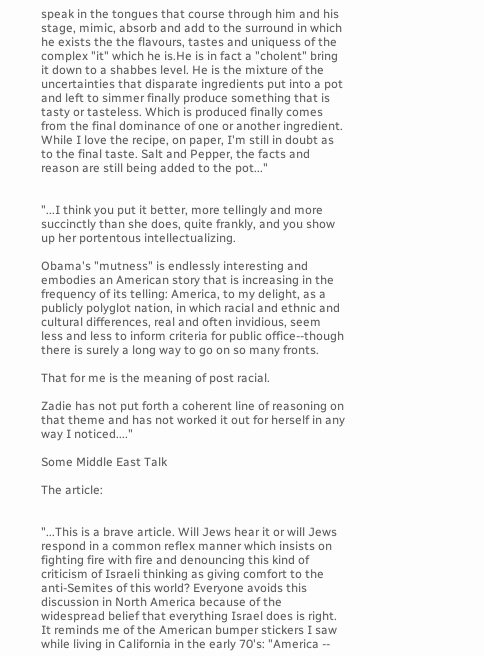speak in the tongues that course through him and his stage, mimic, absorb and add to the surround in which he exists the the flavours, tastes and uniquess of the complex "it" which he is.He is in fact a "cholent" bring it down to a shabbes level. He is the mixture of the uncertainties that disparate ingredients put into a pot and left to simmer finally produce something that is tasty or tasteless. Which is produced finally comes from the final dominance of one or another ingredient. While I love the recipe, on paper, I'm still in doubt as to the final taste. Salt and Pepper, the facts and reason are still being added to the pot..."


"...I think you put it better, more tellingly and more succinctly than she does, quite frankly, and you show up her portentous intellectualizing.

Obama's "mutness" is endlessly interesting and embodies an American story that is increasing in the frequency of its telling: America, to my delight, as a publicly polyglot nation, in which racial and ethnic and cultural differences, real and often invidious, seem less and less to inform criteria for public office--though there is surely a long way to go on so many fronts.

That for me is the meaning of post racial.

Zadie has not put forth a coherent line of reasoning on that theme and has not worked it out for herself in any way I noticed...."

Some Middle East Talk

The article:


"...This is a brave article. Will Jews hear it or will Jews respond in a common reflex manner which insists on fighting fire with fire and denouncing this kind of criticism of Israeli thinking as giving comfort to the anti-Semites of this world? Everyone avoids this discussion in North America because of the widespread belief that everything Israel does is right. It reminds me of the American bumper stickers I saw while living in California in the early 70's: "America --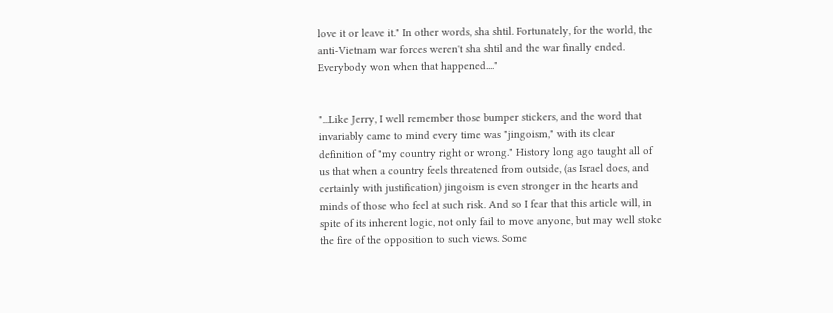love it or leave it." In other words, sha shtil. Fortunately, for the world, the anti-Vietnam war forces weren't sha shtil and the war finally ended. Everybody won when that happened...."


"...Like Jerry, I well remember those bumper stickers, and the word that invariably came to mind every time was "jingoism," with its clear definition of "my country right or wrong." History long ago taught all of us that when a country feels threatened from outside, (as Israel does, and certainly with justification) jingoism is even stronger in the hearts and minds of those who feel at such risk. And so I fear that this article will, in spite of its inherent logic, not only fail to move anyone, but may well stoke the fire of the opposition to such views. Some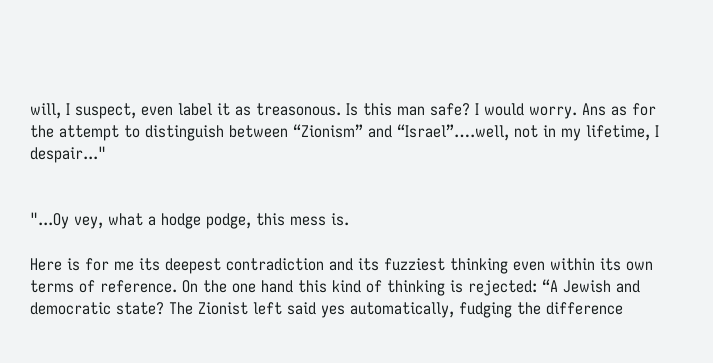will, I suspect, even label it as treasonous. Is this man safe? I would worry. Ans as for the attempt to distinguish between “Zionism” and “Israel”….well, not in my lifetime, I despair..."


"...Oy vey, what a hodge podge, this mess is.

Here is for me its deepest contradiction and its fuzziest thinking even within its own terms of reference. On the one hand this kind of thinking is rejected: “A Jewish and democratic state? The Zionist left said yes automatically, fudging the difference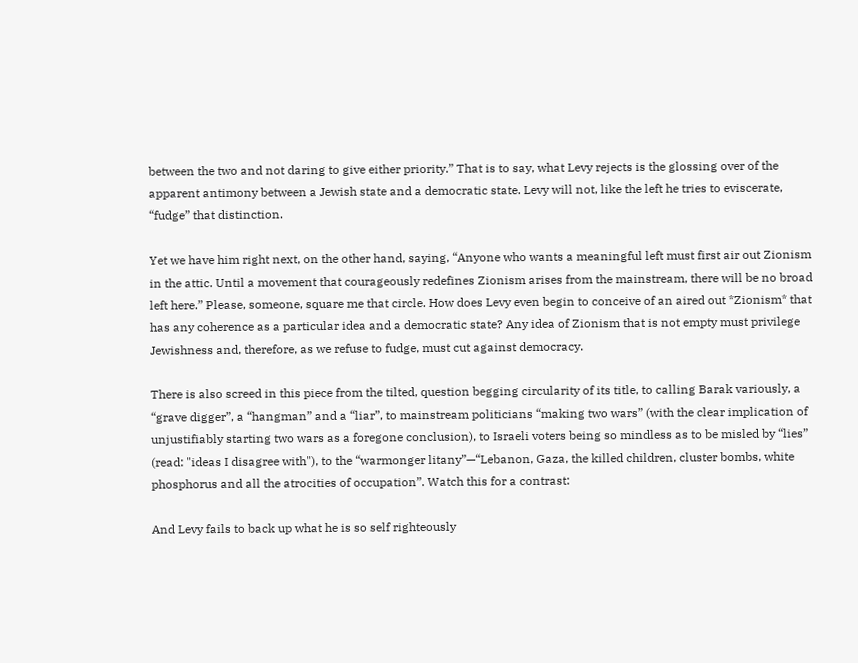between the two and not daring to give either priority.” That is to say, what Levy rejects is the glossing over of the apparent antimony between a Jewish state and a democratic state. Levy will not, like the left he tries to eviscerate, “fudge” that distinction.

Yet we have him right next, on the other hand, saying, “Anyone who wants a meaningful left must first air out Zionism in the attic. Until a movement that courageously redefines Zionism arises from the mainstream, there will be no broad left here.” Please, someone, square me that circle. How does Levy even begin to conceive of an aired out *Zionism* that has any coherence as a particular idea and a democratic state? Any idea of Zionism that is not empty must privilege Jewishness and, therefore, as we refuse to fudge, must cut against democracy.

There is also screed in this piece from the tilted, question begging circularity of its title, to calling Barak variously, a “grave digger”, a “hangman” and a “liar”, to mainstream politicians “making two wars” (with the clear implication of unjustifiably starting two wars as a foregone conclusion), to Israeli voters being so mindless as to be misled by “lies” (read: "ideas I disagree with"), to the “warmonger litany”—“Lebanon, Gaza, the killed children, cluster bombs, white phosphorus and all the atrocities of occupation”. Watch this for a contrast:

And Levy fails to back up what he is so self righteously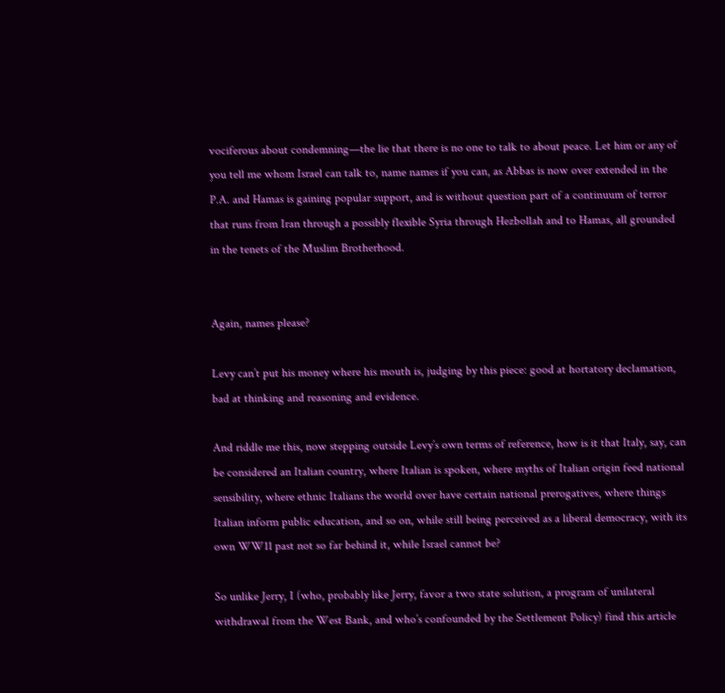vociferous about condemning—the lie that there is no one to talk to about peace. Let him or any of you tell me whom Israel can talk to, name names if you can, as Abbas is now over extended in the P.A. and Hamas is gaining popular support, and is without question part of a continuum of terror that runs from Iran through a possibly flexible Syria through Hezbollah and to Hamas, all grounded in the tenets of the Muslim Brotherhood.


Again, names please?

Levy can’t put his money where his mouth is, judging by this piece: good at hortatory declamation, bad at thinking and reasoning and evidence.

And riddle me this, now stepping outside Levy’s own terms of reference, how is it that Italy, say, can be considered an Italian country, where Italian is spoken, where myths of Italian origin feed national sensibility, where ethnic Italians the world over have certain national prerogatives, where things Italian inform public education, and so on, while still being perceived as a liberal democracy, with its own WW11 past not so far behind it, while Israel cannot be?

So unlike Jerry, I (who, probably like Jerry, favor a two state solution, a program of unilateral withdrawal from the West Bank, and who’s confounded by the Settlement Policy) find this article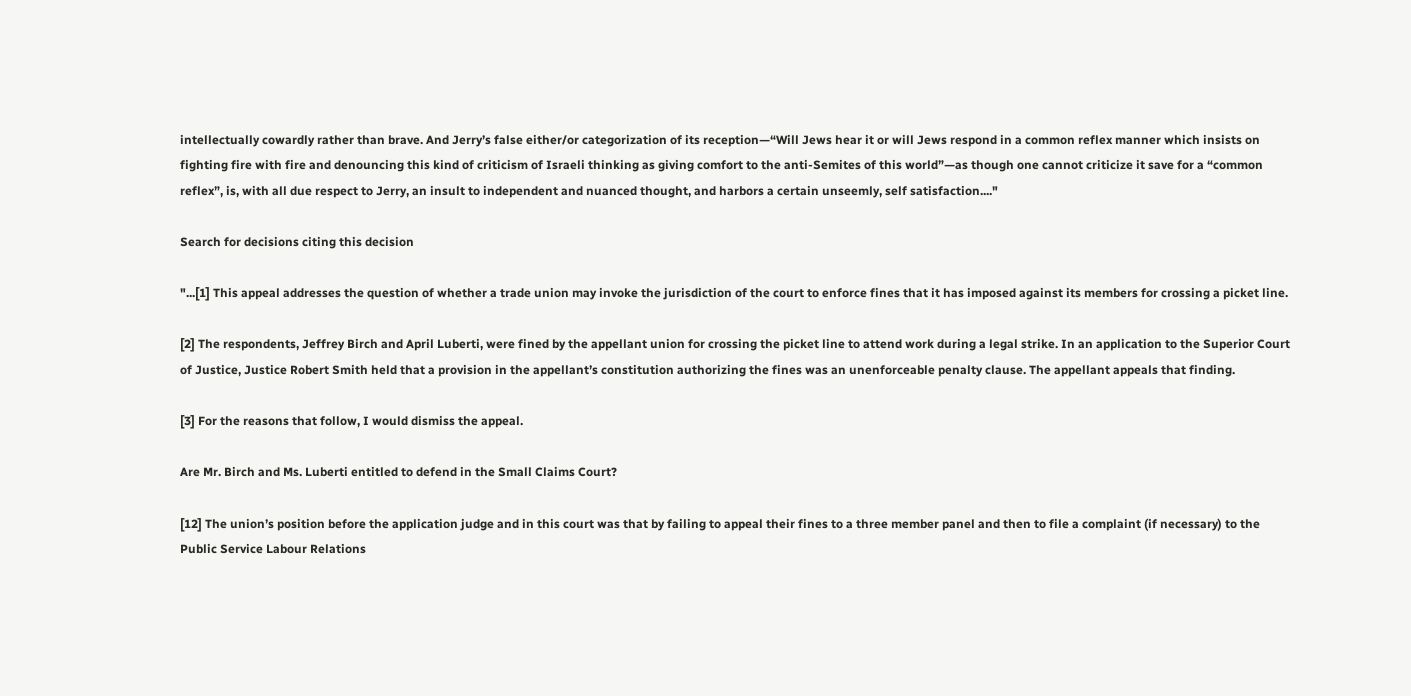intellectually cowardly rather than brave. And Jerry’s false either/or categorization of its reception—“Will Jews hear it or will Jews respond in a common reflex manner which insists on fighting fire with fire and denouncing this kind of criticism of Israeli thinking as giving comfort to the anti-Semites of this world”—as though one cannot criticize it save for a “common reflex”, is, with all due respect to Jerry, an insult to independent and nuanced thought, and harbors a certain unseemly, self satisfaction...."

Search for decisions citing this decision

"...[1] This appeal addresses the question of whether a trade union may invoke the jurisdiction of the court to enforce fines that it has imposed against its members for crossing a picket line.

[2] The respondents, Jeffrey Birch and April Luberti, were fined by the appellant union for crossing the picket line to attend work during a legal strike. In an application to the Superior Court of Justice, Justice Robert Smith held that a provision in the appellant’s constitution authorizing the fines was an unenforceable penalty clause. The appellant appeals that finding.

[3] For the reasons that follow, I would dismiss the appeal.

Are Mr. Birch and Ms. Luberti entitled to defend in the Small Claims Court?

[12] The union’s position before the application judge and in this court was that by failing to appeal their fines to a three member panel and then to file a complaint (if necessary) to the Public Service Labour Relations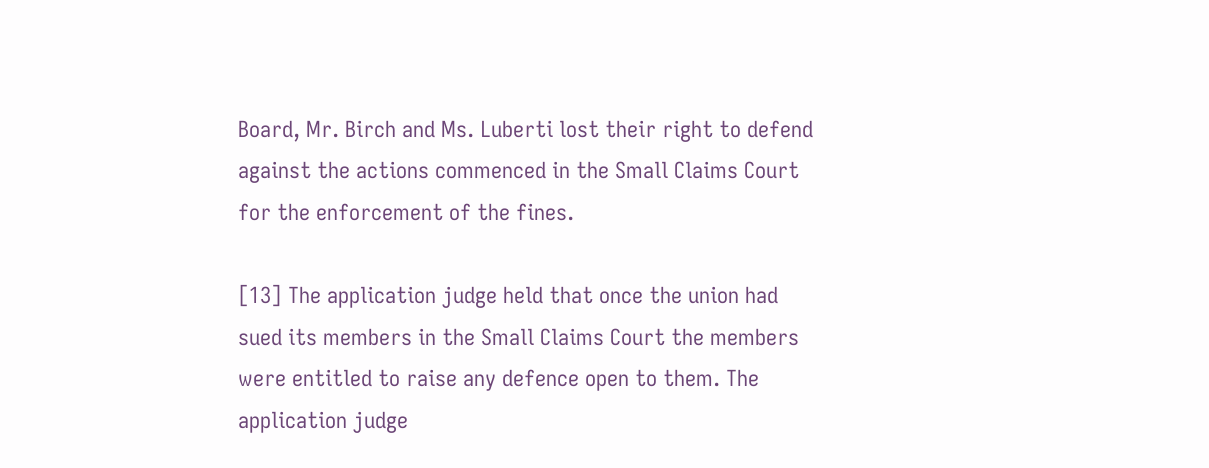Board, Mr. Birch and Ms. Luberti lost their right to defend against the actions commenced in the Small Claims Court for the enforcement of the fines.

[13] The application judge held that once the union had sued its members in the Small Claims Court the members were entitled to raise any defence open to them. The application judge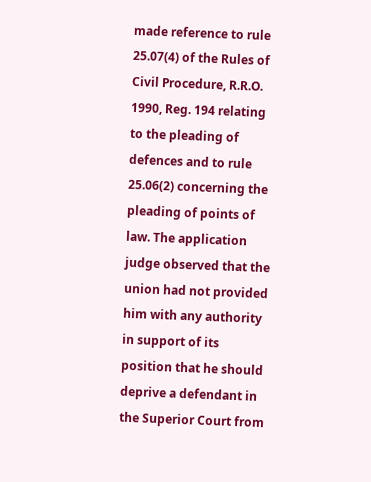made reference to rule 25.07(4) of the Rules of Civil Procedure, R.R.O. 1990, Reg. 194 relating to the pleading of defences and to rule 25.06(2) concerning the pleading of points of law. The application judge observed that the union had not provided him with any authority in support of its position that he should deprive a defendant in the Superior Court from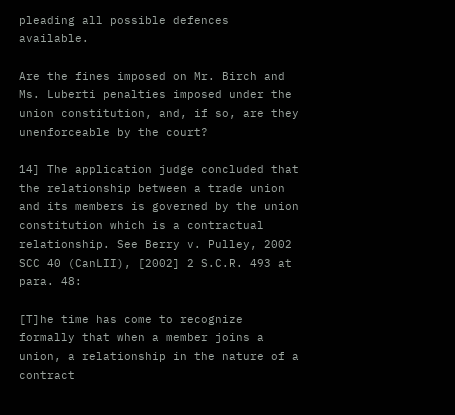pleading all possible defences available.

Are the fines imposed on Mr. Birch and Ms. Luberti penalties imposed under the union constitution, and, if so, are they unenforceable by the court?

14] The application judge concluded that the relationship between a trade union and its members is governed by the union constitution which is a contractual relationship. See Berry v. Pulley, 2002 SCC 40 (CanLII), [2002] 2 S.C.R. 493 at para. 48:

[T]he time has come to recognize formally that when a member joins a union, a relationship in the nature of a contract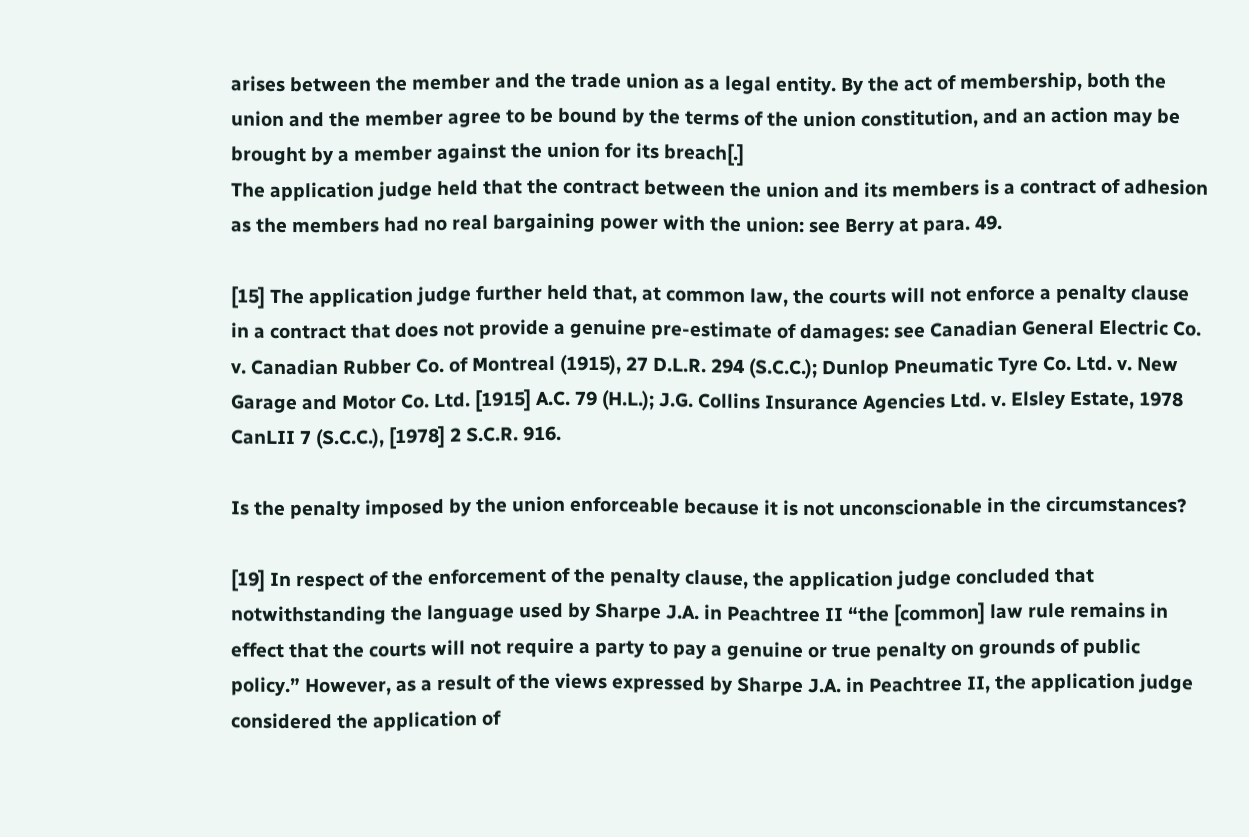arises between the member and the trade union as a legal entity. By the act of membership, both the union and the member agree to be bound by the terms of the union constitution, and an action may be brought by a member against the union for its breach[.]
The application judge held that the contract between the union and its members is a contract of adhesion as the members had no real bargaining power with the union: see Berry at para. 49.

[15] The application judge further held that, at common law, the courts will not enforce a penalty clause in a contract that does not provide a genuine pre-estimate of damages: see Canadian General Electric Co. v. Canadian Rubber Co. of Montreal (1915), 27 D.L.R. 294 (S.C.C.); Dunlop Pneumatic Tyre Co. Ltd. v. New Garage and Motor Co. Ltd. [1915] A.C. 79 (H.L.); J.G. Collins Insurance Agencies Ltd. v. Elsley Estate, 1978 CanLII 7 (S.C.C.), [1978] 2 S.C.R. 916.

Is the penalty imposed by the union enforceable because it is not unconscionable in the circumstances?

[19] In respect of the enforcement of the penalty clause, the application judge concluded that notwithstanding the language used by Sharpe J.A. in Peachtree II “the [common] law rule remains in effect that the courts will not require a party to pay a genuine or true penalty on grounds of public policy.” However, as a result of the views expressed by Sharpe J.A. in Peachtree II, the application judge considered the application of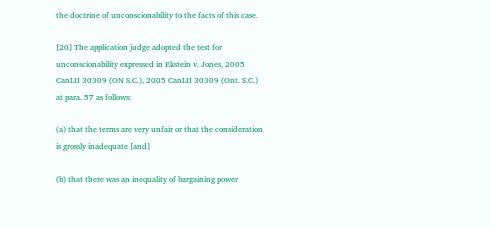the doctrine of unconscionability to the facts of this case.

[20] The application judge adopted the test for unconscionability expressed in Ekstein v. Jones, 2005 CanLII 30309 (ON S.C.), 2005 CanLII 30309 (Ont. S.C.) at para. 57 as follows:

(a) that the terms are very unfair or that the consideration is grossly inadequate [and]

(b) that there was an inequality of bargaining power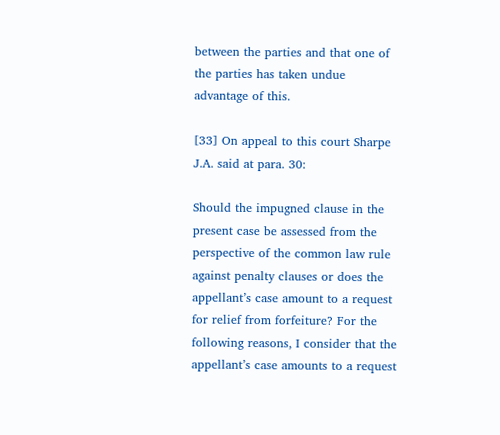between the parties and that one of the parties has taken undue advantage of this.

[33] On appeal to this court Sharpe J.A. said at para. 30:

Should the impugned clause in the present case be assessed from the perspective of the common law rule against penalty clauses or does the appellant’s case amount to a request for relief from forfeiture? For the following reasons, I consider that the appellant’s case amounts to a request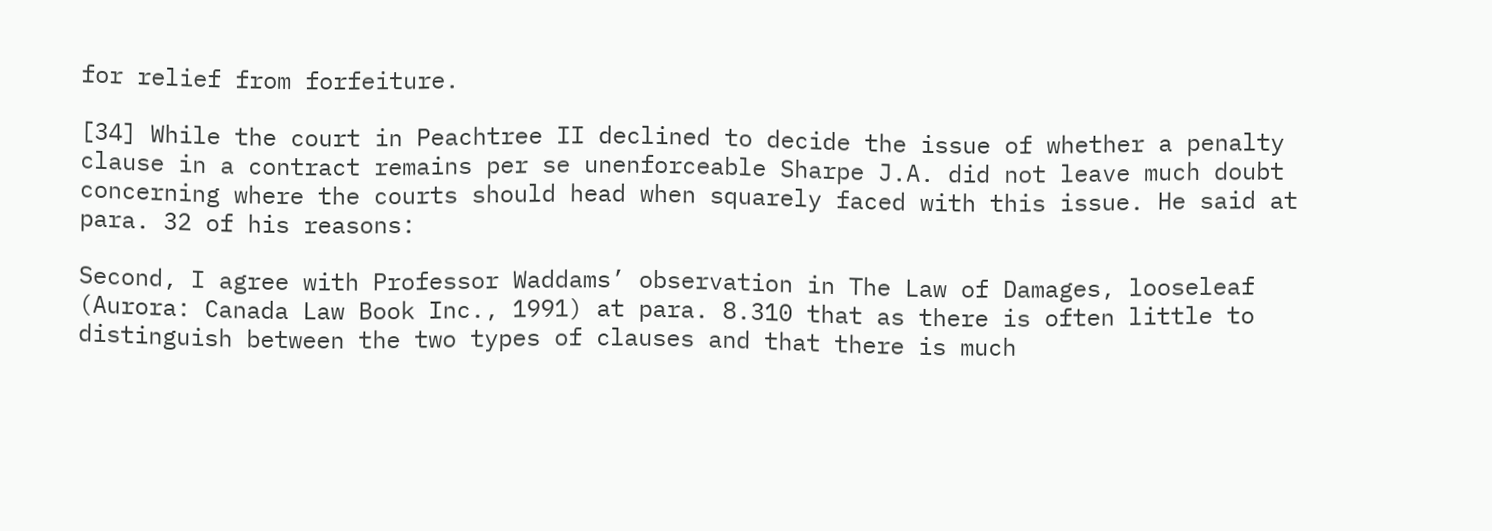for relief from forfeiture.

[34] While the court in Peachtree II declined to decide the issue of whether a penalty clause in a contract remains per se unenforceable Sharpe J.A. did not leave much doubt concerning where the courts should head when squarely faced with this issue. He said at para. 32 of his reasons:

Second, I agree with Professor Waddams’ observation in The Law of Damages, looseleaf (Aurora: Canada Law Book Inc., 1991) at para. 8.310 that as there is often little to distinguish between the two types of clauses and that there is much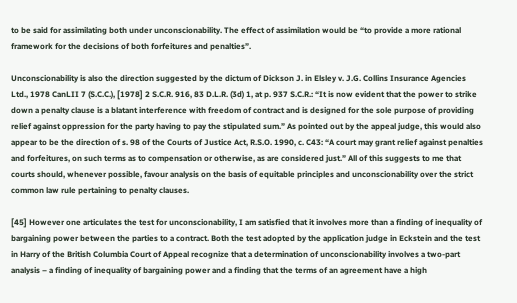to be said for assimilating both under unconscionability. The effect of assimilation would be “to provide a more rational framework for the decisions of both forfeitures and penalties”.

Unconscionability is also the direction suggested by the dictum of Dickson J. in Elsley v. J.G. Collins Insurance Agencies Ltd., 1978 CanLII 7 (S.C.C.), [1978] 2 S.C.R. 916, 83 D.L.R. (3d) 1, at p. 937 S.C.R.: “It is now evident that the power to strike down a penalty clause is a blatant interference with freedom of contract and is designed for the sole purpose of providing relief against oppression for the party having to pay the stipulated sum.” As pointed out by the appeal judge, this would also appear to be the direction of s. 98 of the Courts of Justice Act, R.S.O. 1990, c. C43: “A court may grant relief against penalties and forfeitures, on such terms as to compensation or otherwise, as are considered just.” All of this suggests to me that courts should, whenever possible, favour analysis on the basis of equitable principles and unconscionability over the strict common law rule pertaining to penalty clauses.

[45] However one articulates the test for unconscionability, I am satisfied that it involves more than a finding of inequality of bargaining power between the parties to a contract. Both the test adopted by the application judge in Eckstein and the test in Harry of the British Columbia Court of Appeal recognize that a determination of unconscionability involves a two-part analysis – a finding of inequality of bargaining power and a finding that the terms of an agreement have a high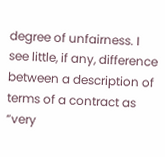degree of unfairness. I see little, if any, difference between a description of terms of a contract as “very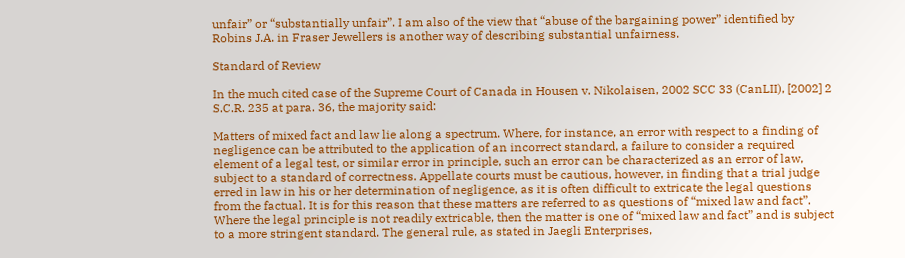unfair” or “substantially unfair”. I am also of the view that “abuse of the bargaining power” identified by Robins J.A. in Fraser Jewellers is another way of describing substantial unfairness.

Standard of Review

In the much cited case of the Supreme Court of Canada in Housen v. Nikolaisen, 2002 SCC 33 (CanLII), [2002] 2 S.C.R. 235 at para. 36, the majority said:

Matters of mixed fact and law lie along a spectrum. Where, for instance, an error with respect to a finding of negligence can be attributed to the application of an incorrect standard, a failure to consider a required element of a legal test, or similar error in principle, such an error can be characterized as an error of law, subject to a standard of correctness. Appellate courts must be cautious, however, in finding that a trial judge erred in law in his or her determination of negligence, as it is often difficult to extricate the legal questions from the factual. It is for this reason that these matters are referred to as questions of “mixed law and fact”. Where the legal principle is not readily extricable, then the matter is one of “mixed law and fact” and is subject to a more stringent standard. The general rule, as stated in Jaegli Enterprises,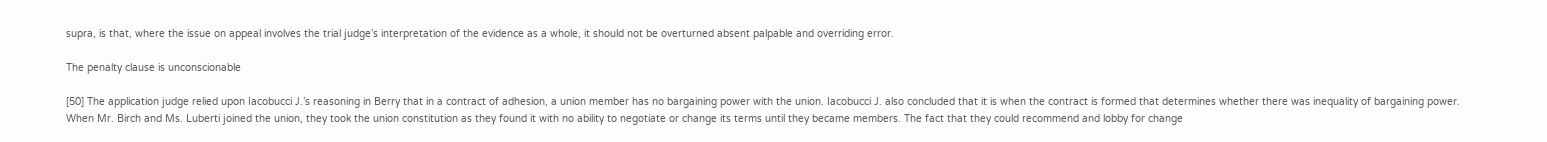supra, is that, where the issue on appeal involves the trial judge’s interpretation of the evidence as a whole, it should not be overturned absent palpable and overriding error.

The penalty clause is unconscionable

[50] The application judge relied upon Iacobucci J.’s reasoning in Berry that in a contract of adhesion, a union member has no bargaining power with the union. Iacobucci J. also concluded that it is when the contract is formed that determines whether there was inequality of bargaining power. When Mr. Birch and Ms. Luberti joined the union, they took the union constitution as they found it with no ability to negotiate or change its terms until they became members. The fact that they could recommend and lobby for change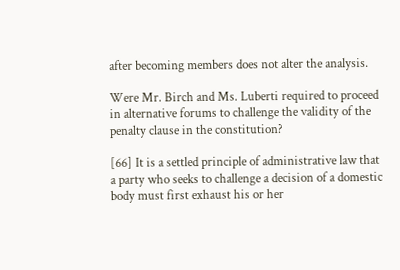after becoming members does not alter the analysis.

Were Mr. Birch and Ms. Luberti required to proceed in alternative forums to challenge the validity of the penalty clause in the constitution?

[66] It is a settled principle of administrative law that a party who seeks to challenge a decision of a domestic body must first exhaust his or her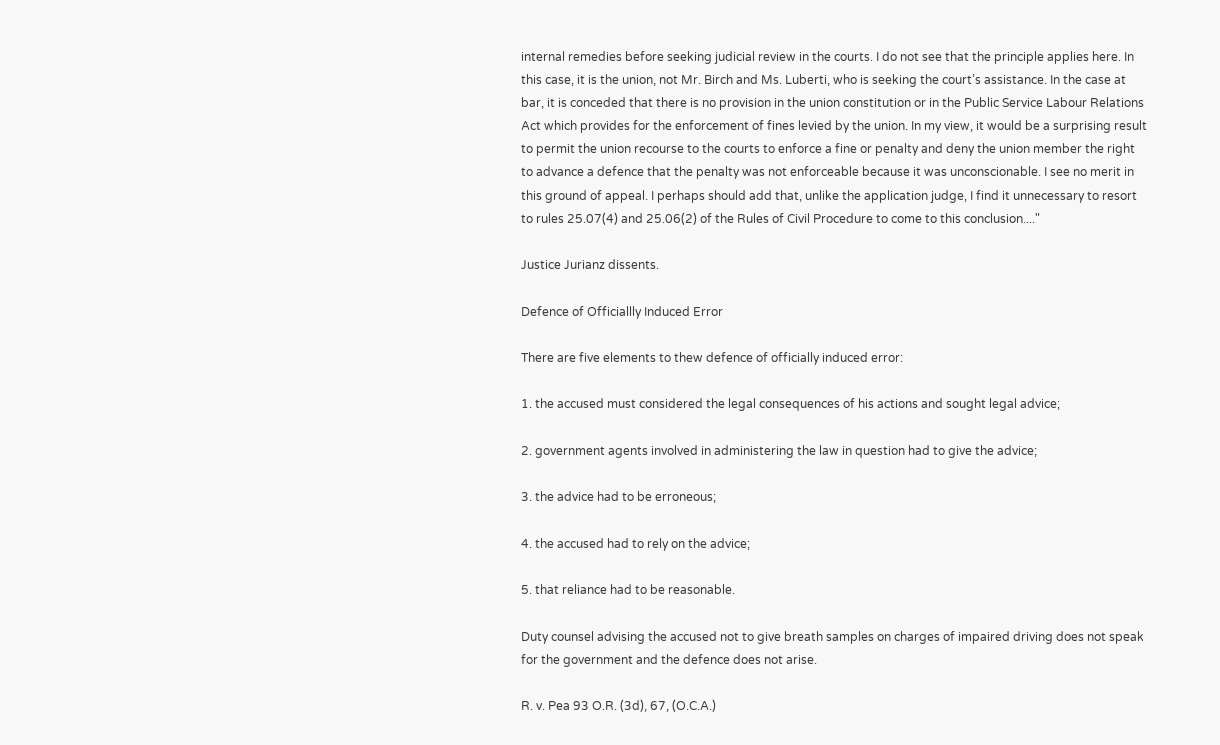internal remedies before seeking judicial review in the courts. I do not see that the principle applies here. In this case, it is the union, not Mr. Birch and Ms. Luberti, who is seeking the court’s assistance. In the case at bar, it is conceded that there is no provision in the union constitution or in the Public Service Labour Relations Act which provides for the enforcement of fines levied by the union. In my view, it would be a surprising result to permit the union recourse to the courts to enforce a fine or penalty and deny the union member the right to advance a defence that the penalty was not enforceable because it was unconscionable. I see no merit in this ground of appeal. I perhaps should add that, unlike the application judge, I find it unnecessary to resort to rules 25.07(4) and 25.06(2) of the Rules of Civil Procedure to come to this conclusion...."

Justice Jurianz dissents.

Defence of Officiallly Induced Error

There are five elements to thew defence of officially induced error:

1. the accused must considered the legal consequences of his actions and sought legal advice;

2. government agents involved in administering the law in question had to give the advice;

3. the advice had to be erroneous;

4. the accused had to rely on the advice;

5. that reliance had to be reasonable.

Duty counsel advising the accused not to give breath samples on charges of impaired driving does not speak for the government and the defence does not arise.

R. v. Pea 93 O.R. (3d), 67, (O.C.A.)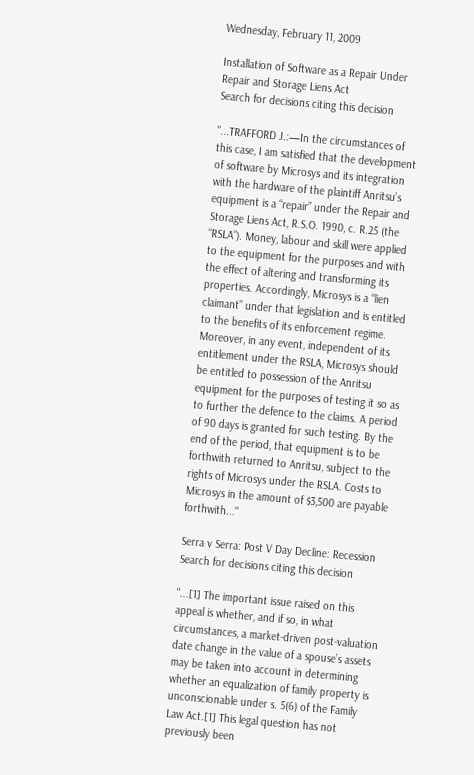Wednesday, February 11, 2009

Installation of Software as a Repair Under Repair and Storage Liens Act
Search for decisions citing this decision

"...TRAFFORD J.:—In the circumstances of this case, I am satisfied that the development of software by Microsys and its integration with the hardware of the plaintiff Anritsu’s equipment is a “repair” under the Repair and Storage Liens Act, R.S.O. 1990, c. R.25 (the “RSLA”). Money, labour and skill were applied to the equipment for the purposes and with the effect of altering and transforming its properties. Accordingly, Microsys is a “lien claimant” under that legislation and is entitled to the benefits of its enforcement regime. Moreover, in any event, independent of its entitlement under the RSLA, Microsys should be entitled to possession of the Anritsu equipment for the purposes of testing it so as to further the defence to the claims. A period of 90 days is granted for such testing. By the end of the period, that equipment is to be forthwith returned to Anritsu, subject to the rights of Microsys under the RSLA. Costs to Microsys in the amount of $3,500 are payable forthwith..."

Serra v Serra: Post V Day Decline: Recession
Search for decisions citing this decision

"...[1] The important issue raised on this appeal is whether, and if so, in what circumstances, a market-driven post-valuation date change in the value of a spouse’s assets may be taken into account in determining whether an equalization of family property is unconscionable under s. 5(6) of the Family Law Act.[1] This legal question has not previously been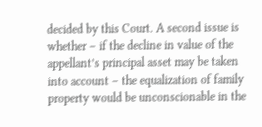decided by this Court. A second issue is whether – if the decline in value of the appellant’s principal asset may be taken into account – the equalization of family property would be unconscionable in the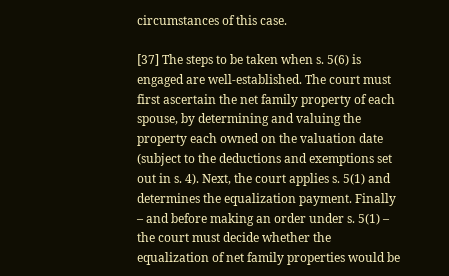circumstances of this case.

[37] The steps to be taken when s. 5(6) is engaged are well-established. The court must first ascertain the net family property of each spouse, by determining and valuing the property each owned on the valuation date (subject to the deductions and exemptions set out in s. 4). Next, the court applies s. 5(1) and determines the equalization payment. Finally – and before making an order under s. 5(1) – the court must decide whether the equalization of net family properties would be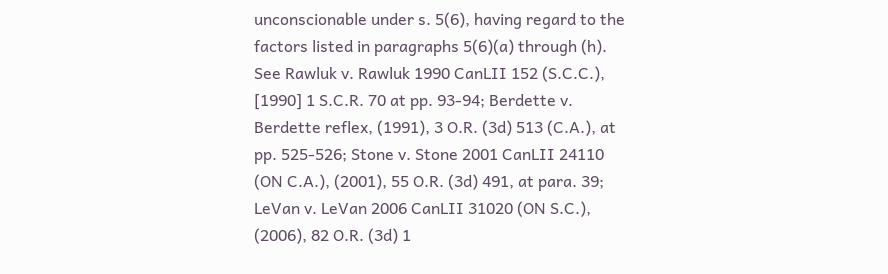unconscionable under s. 5(6), having regard to the factors listed in paragraphs 5(6)(a) through (h). See Rawluk v. Rawluk 1990 CanLII 152 (S.C.C.), [1990] 1 S.C.R. 70 at pp. 93-94; Berdette v. Berdette reflex, (1991), 3 O.R. (3d) 513 (C.A.), at pp. 525-526; Stone v. Stone 2001 CanLII 24110 (ON C.A.), (2001), 55 O.R. (3d) 491, at para. 39; LeVan v. LeVan 2006 CanLII 31020 (ON S.C.), (2006), 82 O.R. (3d) 1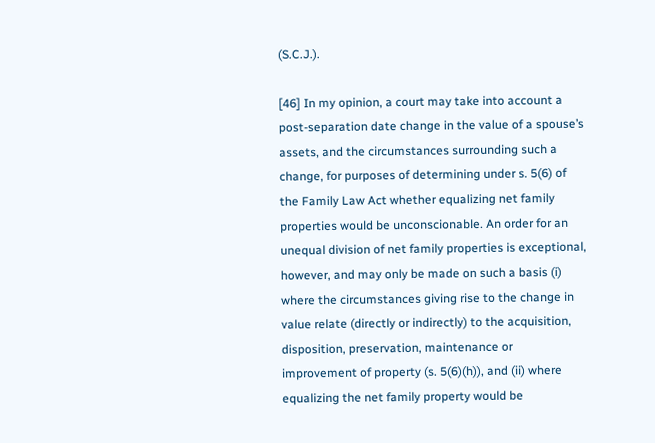(S.C.J.).

[46] In my opinion, a court may take into account a post-separation date change in the value of a spouse’s assets, and the circumstances surrounding such a change, for purposes of determining under s. 5(6) of the Family Law Act whether equalizing net family properties would be unconscionable. An order for an unequal division of net family properties is exceptional, however, and may only be made on such a basis (i) where the circumstances giving rise to the change in value relate (directly or indirectly) to the acquisition, disposition, preservation, maintenance or improvement of property (s. 5(6)(h)), and (ii) where equalizing the net family property would be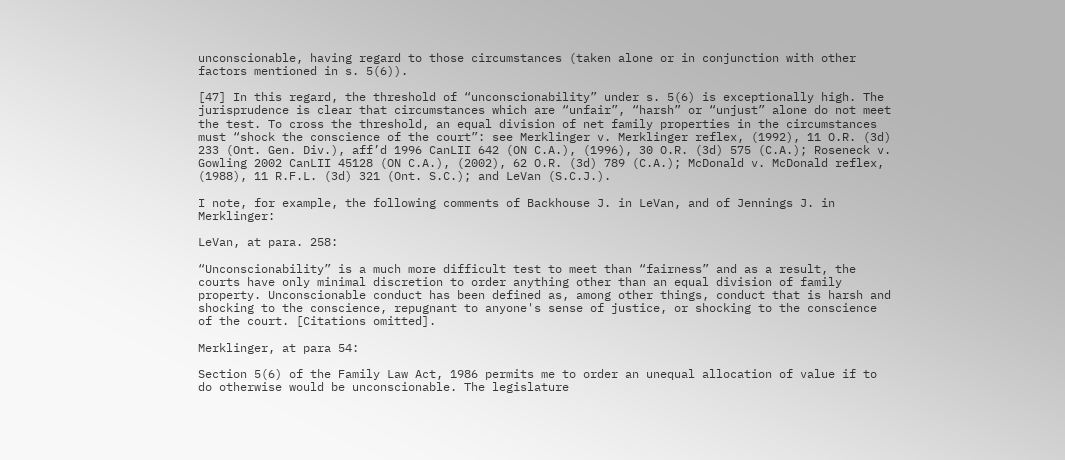unconscionable, having regard to those circumstances (taken alone or in conjunction with other factors mentioned in s. 5(6)).

[47] In this regard, the threshold of “unconscionability” under s. 5(6) is exceptionally high. The jurisprudence is clear that circumstances which are “unfair”, “harsh” or “unjust” alone do not meet the test. To cross the threshold, an equal division of net family properties in the circumstances must “shock the conscience of the court”: see Merklinger v. Merklinger reflex, (1992), 11 O.R. (3d) 233 (Ont. Gen. Div.), aff’d 1996 CanLII 642 (ON C.A.), (1996), 30 O.R. (3d) 575 (C.A.); Roseneck v. Gowling 2002 CanLII 45128 (ON C.A.), (2002), 62 O.R. (3d) 789 (C.A.); McDonald v. McDonald reflex, (1988), 11 R.F.L. (3d) 321 (Ont. S.C.); and LeVan (S.C.J.).

I note, for example, the following comments of Backhouse J. in LeVan, and of Jennings J. in Merklinger:

LeVan, at para. 258:

“Unconscionability” is a much more difficult test to meet than “fairness” and as a result, the courts have only minimal discretion to order anything other than an equal division of family property. Unconscionable conduct has been defined as, among other things, conduct that is harsh and shocking to the conscience, repugnant to anyone's sense of justice, or shocking to the conscience of the court. [Citations omitted].

Merklinger, at para 54:

Section 5(6) of the Family Law Act, 1986 permits me to order an unequal allocation of value if to do otherwise would be unconscionable. The legislature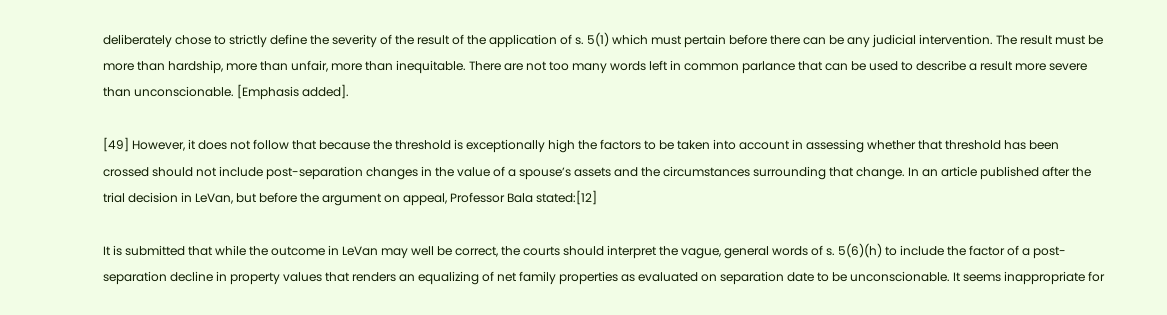deliberately chose to strictly define the severity of the result of the application of s. 5(1) which must pertain before there can be any judicial intervention. The result must be more than hardship, more than unfair, more than inequitable. There are not too many words left in common parlance that can be used to describe a result more severe than unconscionable. [Emphasis added].

[49] However, it does not follow that because the threshold is exceptionally high the factors to be taken into account in assessing whether that threshold has been crossed should not include post-separation changes in the value of a spouse’s assets and the circumstances surrounding that change. In an article published after the trial decision in LeVan, but before the argument on appeal, Professor Bala stated:[12]

It is submitted that while the outcome in LeVan may well be correct, the courts should interpret the vague, general words of s. 5(6)(h) to include the factor of a post-separation decline in property values that renders an equalizing of net family properties as evaluated on separation date to be unconscionable. It seems inappropriate for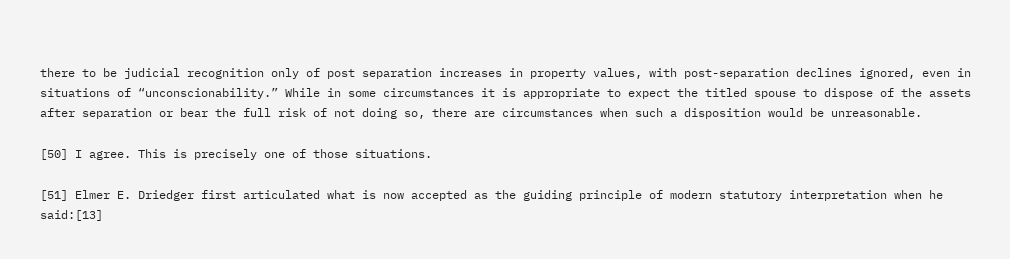there to be judicial recognition only of post separation increases in property values, with post-separation declines ignored, even in situations of “unconscionability.” While in some circumstances it is appropriate to expect the titled spouse to dispose of the assets after separation or bear the full risk of not doing so, there are circumstances when such a disposition would be unreasonable.

[50] I agree. This is precisely one of those situations.

[51] Elmer E. Driedger first articulated what is now accepted as the guiding principle of modern statutory interpretation when he said:[13]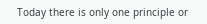Today there is only one principle or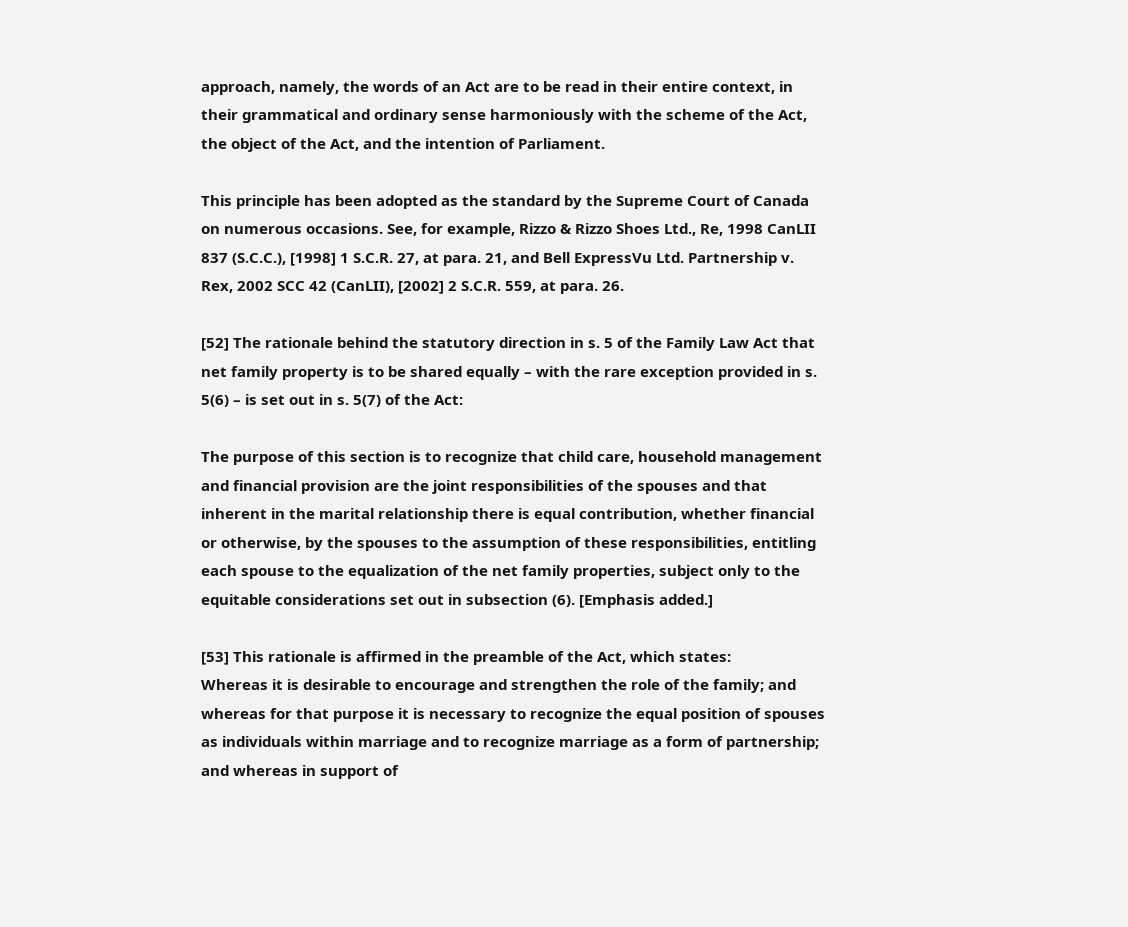approach, namely, the words of an Act are to be read in their entire context, in their grammatical and ordinary sense harmoniously with the scheme of the Act, the object of the Act, and the intention of Parliament.

This principle has been adopted as the standard by the Supreme Court of Canada on numerous occasions. See, for example, Rizzo & Rizzo Shoes Ltd., Re, 1998 CanLII 837 (S.C.C.), [1998] 1 S.C.R. 27, at para. 21, and Bell ExpressVu Ltd. Partnership v. Rex, 2002 SCC 42 (CanLII), [2002] 2 S.C.R. 559, at para. 26.

[52] The rationale behind the statutory direction in s. 5 of the Family Law Act that net family property is to be shared equally – with the rare exception provided in s. 5(6) – is set out in s. 5(7) of the Act:

The purpose of this section is to recognize that child care, household management and financial provision are the joint responsibilities of the spouses and that inherent in the marital relationship there is equal contribution, whether financial or otherwise, by the spouses to the assumption of these responsibilities, entitling each spouse to the equalization of the net family properties, subject only to the equitable considerations set out in subsection (6). [Emphasis added.]

[53] This rationale is affirmed in the preamble of the Act, which states:
Whereas it is desirable to encourage and strengthen the role of the family; and whereas for that purpose it is necessary to recognize the equal position of spouses as individuals within marriage and to recognize marriage as a form of partnership; and whereas in support of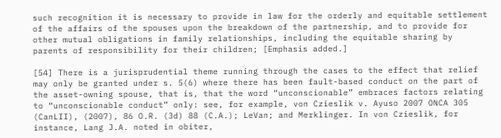such recognition it is necessary to provide in law for the orderly and equitable settlement of the affairs of the spouses upon the breakdown of the partnership, and to provide for other mutual obligations in family relationships, including the equitable sharing by parents of responsibility for their children; [Emphasis added.]

[54] There is a jurisprudential theme running through the cases to the effect that relief may only be granted under s. 5(6) where there has been fault-based conduct on the part of the asset-owning spouse, that is, that the word “unconscionable” embraces factors relating to “unconscionable conduct” only: see, for example, von Czieslik v. Ayuso 2007 ONCA 305 (CanLII), (2007), 86 O.R. (3d) 88 (C.A.); LeVan; and Merklinger. In von Czieslik, for instance, Lang J.A. noted in obiter,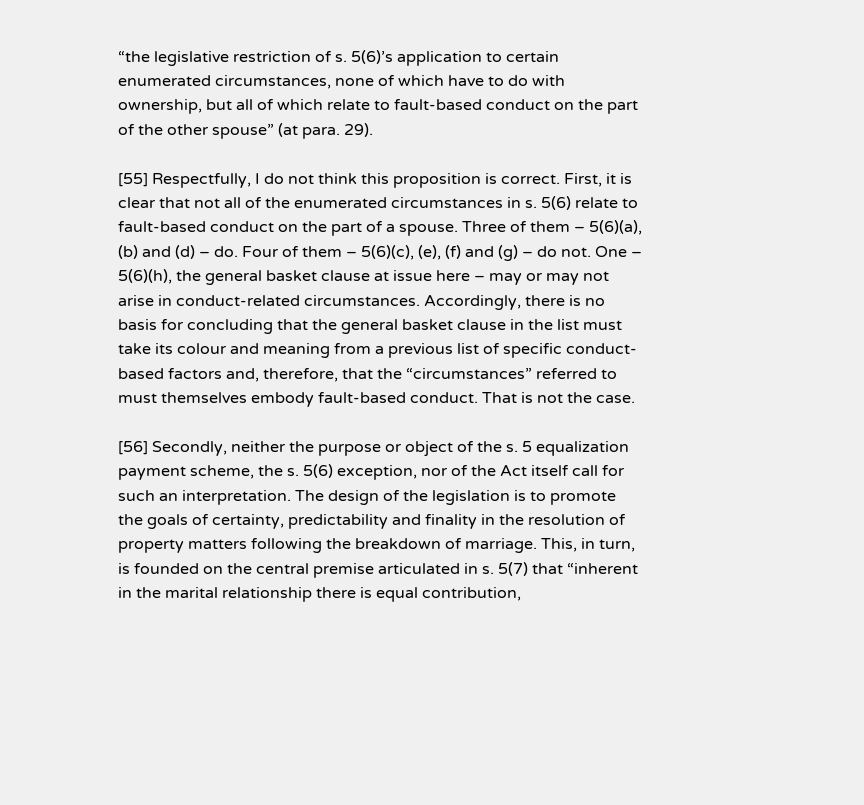“the legislative restriction of s. 5(6)’s application to certain enumerated circumstances, none of which have to do with ownership, but all of which relate to fault-based conduct on the part of the other spouse” (at para. 29).

[55] Respectfully, I do not think this proposition is correct. First, it is clear that not all of the enumerated circumstances in s. 5(6) relate to fault-based conduct on the part of a spouse. Three of them – 5(6)(a), (b) and (d) – do. Four of them – 5(6)(c), (e), (f) and (g) – do not. One – 5(6)(h), the general basket clause at issue here – may or may not arise in conduct-related circumstances. Accordingly, there is no basis for concluding that the general basket clause in the list must take its colour and meaning from a previous list of specific conduct-based factors and, therefore, that the “circumstances” referred to must themselves embody fault-based conduct. That is not the case.

[56] Secondly, neither the purpose or object of the s. 5 equalization payment scheme, the s. 5(6) exception, nor of the Act itself call for such an interpretation. The design of the legislation is to promote the goals of certainty, predictability and finality in the resolution of property matters following the breakdown of marriage. This, in turn, is founded on the central premise articulated in s. 5(7) that “inherent in the marital relationship there is equal contribution,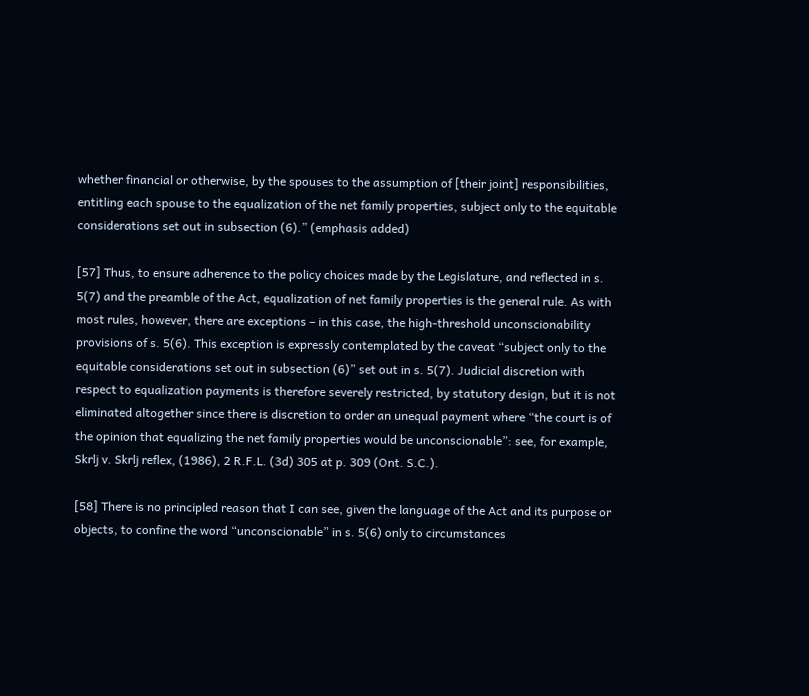whether financial or otherwise, by the spouses to the assumption of [their joint] responsibilities, entitling each spouse to the equalization of the net family properties, subject only to the equitable considerations set out in subsection (6).” (emphasis added)

[57] Thus, to ensure adherence to the policy choices made by the Legislature, and reflected in s. 5(7) and the preamble of the Act, equalization of net family properties is the general rule. As with most rules, however, there are exceptions – in this case, the high-threshold unconscionability provisions of s. 5(6). This exception is expressly contemplated by the caveat “subject only to the equitable considerations set out in subsection (6)” set out in s. 5(7). Judicial discretion with respect to equalization payments is therefore severely restricted, by statutory design, but it is not eliminated altogether since there is discretion to order an unequal payment where “the court is of the opinion that equalizing the net family properties would be unconscionable”: see, for example, Skrlj v. Skrlj reflex, (1986), 2 R.F.L. (3d) 305 at p. 309 (Ont. S.C.).

[58] There is no principled reason that I can see, given the language of the Act and its purpose or objects, to confine the word “unconscionable” in s. 5(6) only to circumstances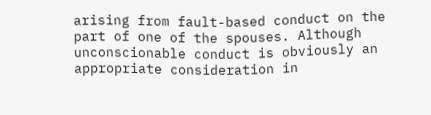arising from fault-based conduct on the part of one of the spouses. Although unconscionable conduct is obviously an appropriate consideration in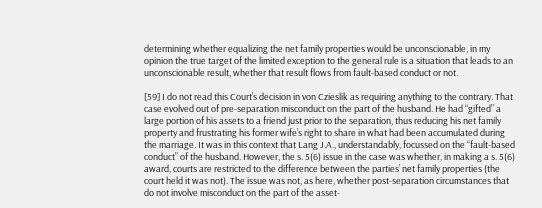determining whether equalizing the net family properties would be unconscionable, in my opinion the true target of the limited exception to the general rule is a situation that leads to an unconscionable result, whether that result flows from fault-based conduct or not.

[59] I do not read this Court’s decision in von Czieslik as requiring anything to the contrary. That case evolved out of pre-separation misconduct on the part of the husband. He had “gifted” a large portion of his assets to a friend just prior to the separation, thus reducing his net family property and frustrating his former wife’s right to share in what had been accumulated during the marriage. It was in this context that Lang J.A., understandably, focussed on the “fault-based conduct” of the husband. However, the s. 5(6) issue in the case was whether, in making a s. 5(6) award, courts are restricted to the difference between the parties’ net family properties (the court held it was not). The issue was not, as here, whether post-separation circumstances that do not involve misconduct on the part of the asset-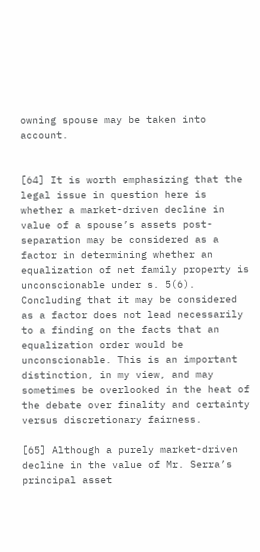owning spouse may be taken into account.


[64] It is worth emphasizing that the legal issue in question here is whether a market-driven decline in value of a spouse’s assets post-separation may be considered as a factor in determining whether an equalization of net family property is unconscionable under s. 5(6). Concluding that it may be considered as a factor does not lead necessarily to a finding on the facts that an equalization order would be unconscionable. This is an important distinction, in my view, and may sometimes be overlooked in the heat of the debate over finality and certainty versus discretionary fairness.

[65] Although a purely market-driven decline in the value of Mr. Serra’s principal asset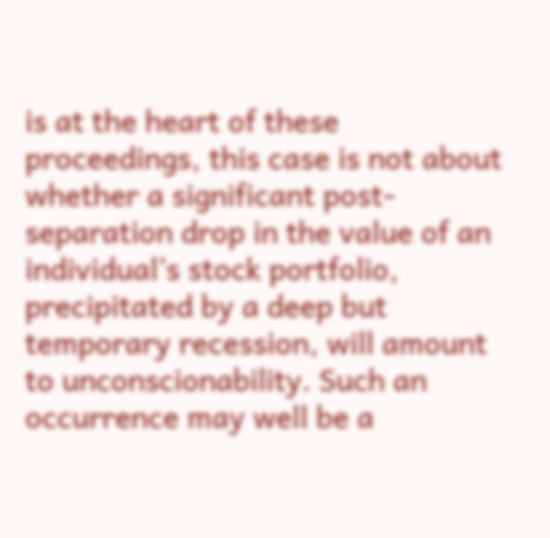is at the heart of these proceedings, this case is not about whether a significant post-separation drop in the value of an individual’s stock portfolio, precipitated by a deep but temporary recession, will amount to unconscionability. Such an occurrence may well be a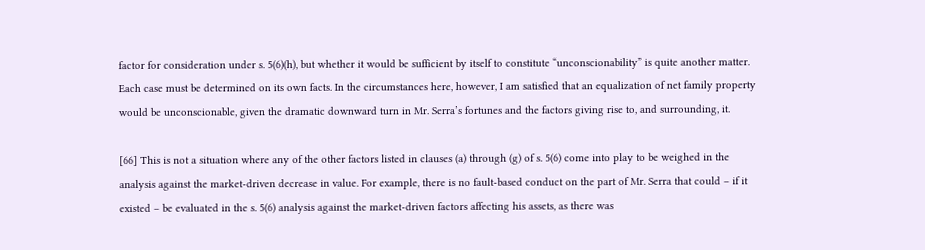factor for consideration under s. 5(6)(h), but whether it would be sufficient by itself to constitute “unconscionability” is quite another matter. Each case must be determined on its own facts. In the circumstances here, however, I am satisfied that an equalization of net family property would be unconscionable, given the dramatic downward turn in Mr. Serra’s fortunes and the factors giving rise to, and surrounding, it.

[66] This is not a situation where any of the other factors listed in clauses (a) through (g) of s. 5(6) come into play to be weighed in the analysis against the market-driven decrease in value. For example, there is no fault-based conduct on the part of Mr. Serra that could – if it existed – be evaluated in the s. 5(6) analysis against the market-driven factors affecting his assets, as there was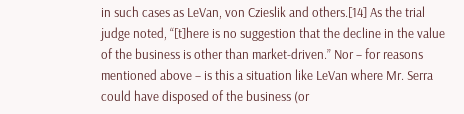in such cases as LeVan, von Czieslik and others.[14] As the trial judge noted, “[t]here is no suggestion that the decline in the value of the business is other than market-driven.” Nor – for reasons mentioned above – is this a situation like LeVan where Mr. Serra could have disposed of the business (or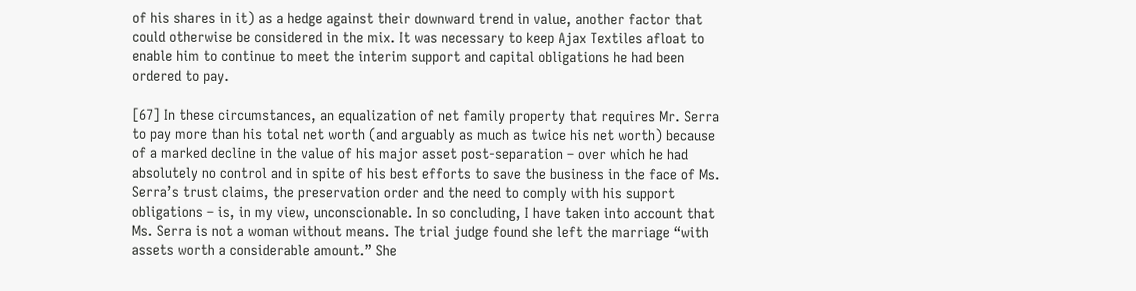of his shares in it) as a hedge against their downward trend in value, another factor that could otherwise be considered in the mix. It was necessary to keep Ajax Textiles afloat to enable him to continue to meet the interim support and capital obligations he had been ordered to pay.

[67] In these circumstances, an equalization of net family property that requires Mr. Serra to pay more than his total net worth (and arguably as much as twice his net worth) because of a marked decline in the value of his major asset post-separation – over which he had absolutely no control and in spite of his best efforts to save the business in the face of Ms. Serra’s trust claims, the preservation order and the need to comply with his support obligations – is, in my view, unconscionable. In so concluding, I have taken into account that Ms. Serra is not a woman without means. The trial judge found she left the marriage “with assets worth a considerable amount.” She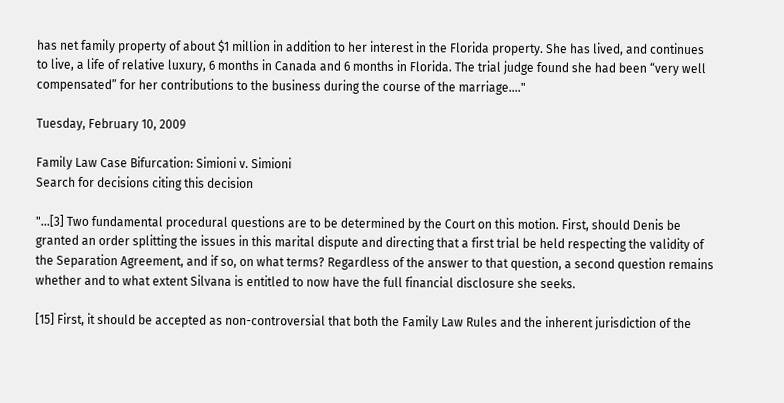has net family property of about $1 million in addition to her interest in the Florida property. She has lived, and continues to live, a life of relative luxury, 6 months in Canada and 6 months in Florida. The trial judge found she had been “very well compensated” for her contributions to the business during the course of the marriage...."

Tuesday, February 10, 2009

Family Law Case Bifurcation: Simioni v. Simioni
Search for decisions citing this decision

"...[3] Two fundamental procedural questions are to be determined by the Court on this motion. First, should Denis be granted an order splitting the issues in this marital dispute and directing that a first trial be held respecting the validity of the Separation Agreement, and if so, on what terms? Regardless of the answer to that question, a second question remains whether and to what extent Silvana is entitled to now have the full financial disclosure she seeks.

[15] First, it should be accepted as non-controversial that both the Family Law Rules and the inherent jurisdiction of the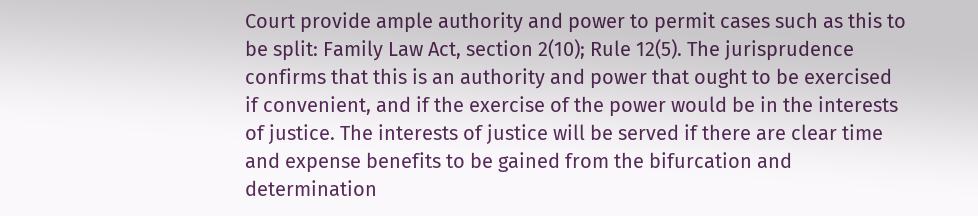Court provide ample authority and power to permit cases such as this to be split: Family Law Act, section 2(10); Rule 12(5). The jurisprudence confirms that this is an authority and power that ought to be exercised if convenient, and if the exercise of the power would be in the interests of justice. The interests of justice will be served if there are clear time and expense benefits to be gained from the bifurcation and determination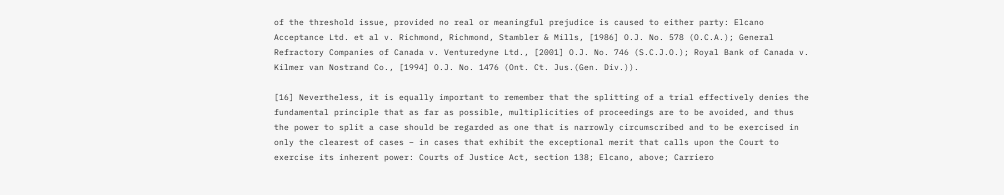of the threshold issue, provided no real or meaningful prejudice is caused to either party: Elcano Acceptance Ltd. et al v. Richmond, Richmond, Stambler & Mills, [1986] O.J. No. 578 (O.C.A.); General Refractory Companies of Canada v. Venturedyne Ltd., [2001] O.J. No. 746 (S.C.J.O.); Royal Bank of Canada v. Kilmer van Nostrand Co., [1994] O.J. No. 1476 (Ont. Ct. Jus.(Gen. Div.)).

[16] Nevertheless, it is equally important to remember that the splitting of a trial effectively denies the fundamental principle that as far as possible, multiplicities of proceedings are to be avoided, and thus the power to split a case should be regarded as one that is narrowly circumscribed and to be exercised in only the clearest of cases – in cases that exhibit the exceptional merit that calls upon the Court to exercise its inherent power: Courts of Justice Act, section 138; Elcano, above; Carriero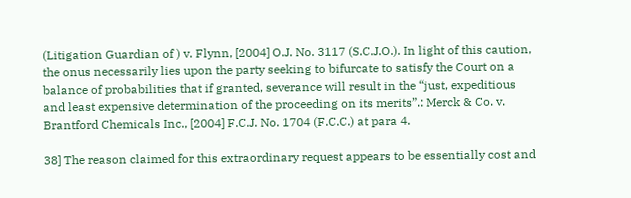(Litigation Guardian of ) v. Flynn, [2004] O.J. No. 3117 (S.C.J.O.). In light of this caution, the onus necessarily lies upon the party seeking to bifurcate to satisfy the Court on a balance of probabilities that if granted, severance will result in the “just, expeditious and least expensive determination of the proceeding on its merits”.: Merck & Co. v. Brantford Chemicals Inc., [2004] F.C.J. No. 1704 (F.C.C.) at para 4.

38] The reason claimed for this extraordinary request appears to be essentially cost and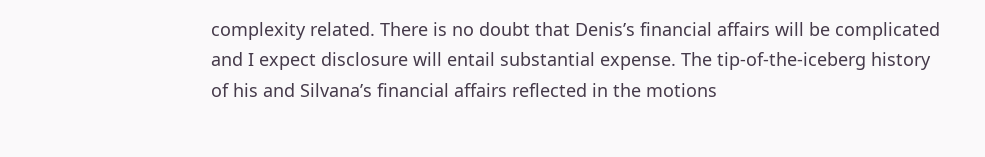complexity related. There is no doubt that Denis’s financial affairs will be complicated and I expect disclosure will entail substantial expense. The tip-of-the-iceberg history of his and Silvana’s financial affairs reflected in the motions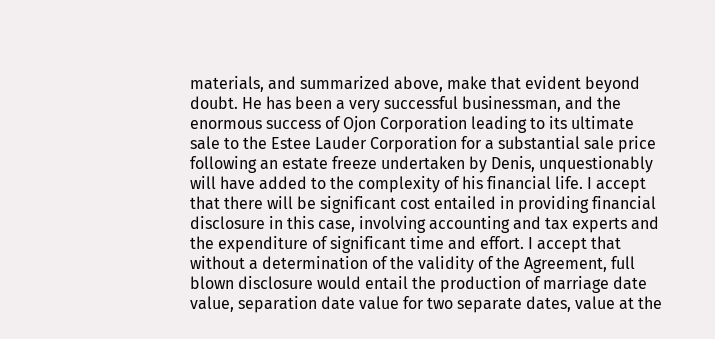materials, and summarized above, make that evident beyond doubt. He has been a very successful businessman, and the enormous success of Ojon Corporation leading to its ultimate sale to the Estee Lauder Corporation for a substantial sale price following an estate freeze undertaken by Denis, unquestionably will have added to the complexity of his financial life. I accept that there will be significant cost entailed in providing financial disclosure in this case, involving accounting and tax experts and the expenditure of significant time and effort. I accept that without a determination of the validity of the Agreement, full blown disclosure would entail the production of marriage date value, separation date value for two separate dates, value at the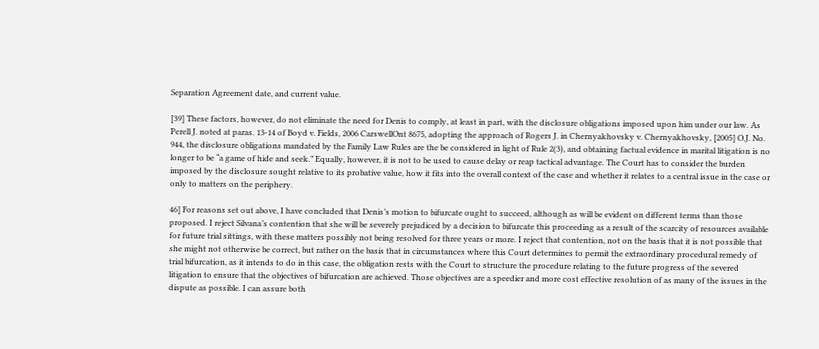Separation Agreement date, and current value.

[39] These factors, however, do not eliminate the need for Denis to comply, at least in part, with the disclosure obligations imposed upon him under our law. As Perell J. noted at paras. 13-14 of Boyd v. Fields, 2006 CarswellOnt 8675, adopting the approach of Rogers J. in Chernyakhovsky v. Chernyakhovsky, [2005] O.J. No. 944, the disclosure obligations mandated by the Family Law Rules are the be considered in light of Rule 2(3), and obtaining factual evidence in marital litigation is no longer to be “a game of hide and seek.” Equally, however, it is not to be used to cause delay or reap tactical advantage. The Court has to consider the burden imposed by the disclosure sought relative to its probative value, how it fits into the overall context of the case and whether it relates to a central issue in the case or only to matters on the periphery.

46] For reasons set out above, I have concluded that Denis’s motion to bifurcate ought to succeed, although as will be evident on different terms than those proposed. I reject Silvana’s contention that she will be severely prejudiced by a decision to bifurcate this proceeding as a result of the scarcity of resources available for future trial sittings, with these matters possibly not being resolved for three years or more. I reject that contention, not on the basis that it is not possible that she might not otherwise be correct, but rather on the basis that in circumstances where this Court determines to permit the extraordinary procedural remedy of trial bifurcation, as it intends to do in this case, the obligation rests with the Court to structure the procedure relating to the future progress of the severed litigation to ensure that the objectives of bifurcation are achieved. Those objectives are a speedier and more cost effective resolution of as many of the issues in the dispute as possible. I can assure both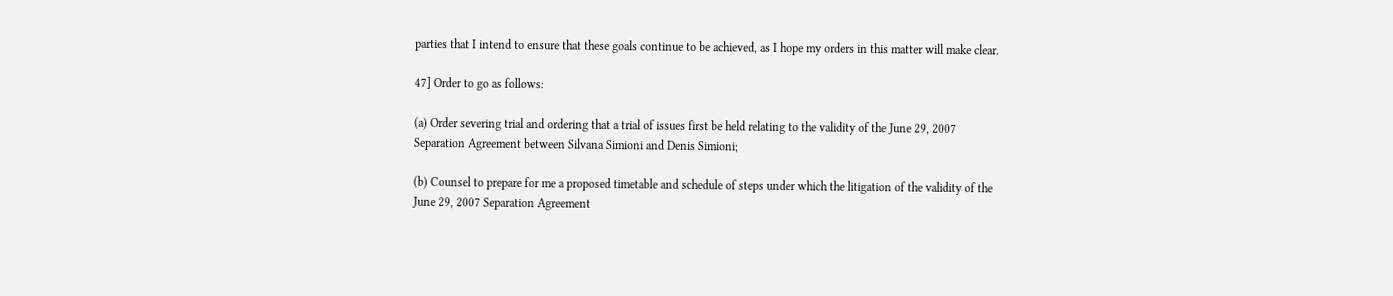parties that I intend to ensure that these goals continue to be achieved, as I hope my orders in this matter will make clear.

47] Order to go as follows:

(a) Order severing trial and ordering that a trial of issues first be held relating to the validity of the June 29, 2007 Separation Agreement between Silvana Simioni and Denis Simioni;

(b) Counsel to prepare for me a proposed timetable and schedule of steps under which the litigation of the validity of the June 29, 2007 Separation Agreement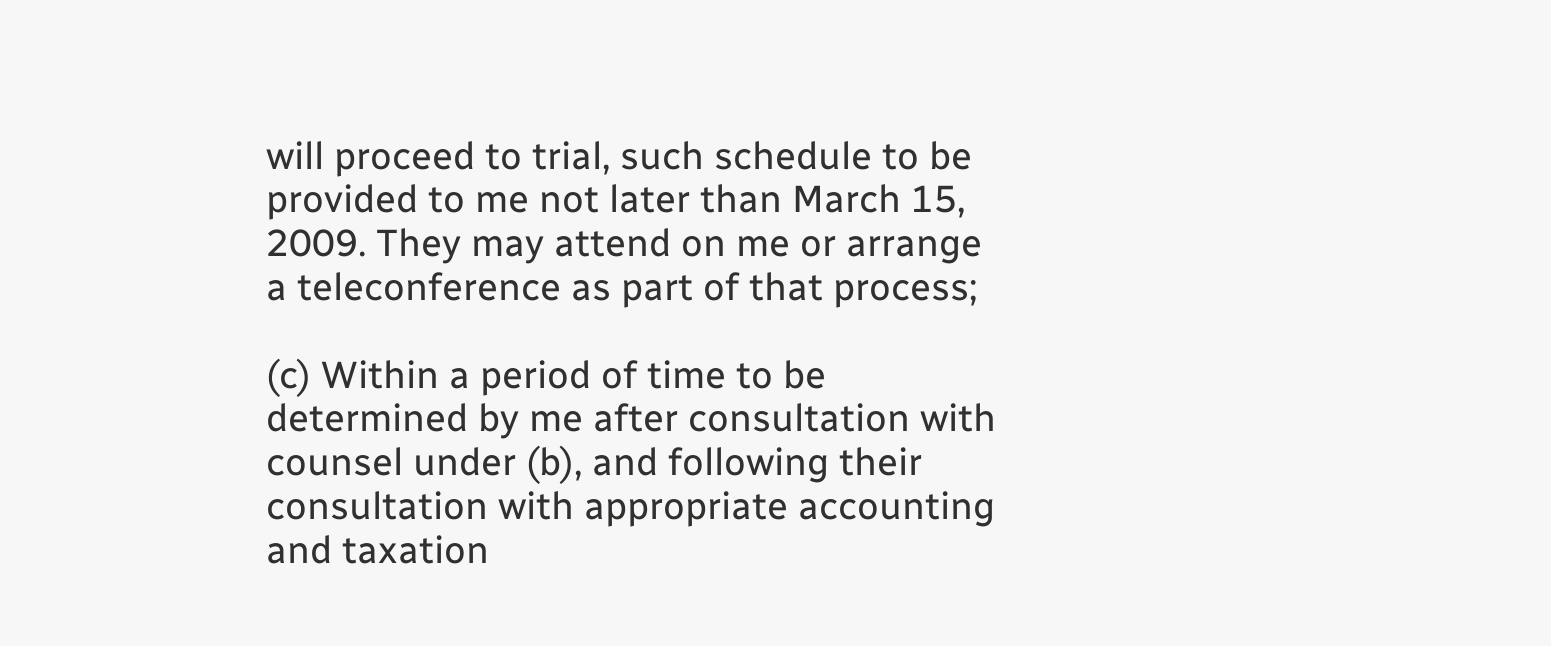will proceed to trial, such schedule to be provided to me not later than March 15, 2009. They may attend on me or arrange a teleconference as part of that process;

(c) Within a period of time to be determined by me after consultation with counsel under (b), and following their consultation with appropriate accounting and taxation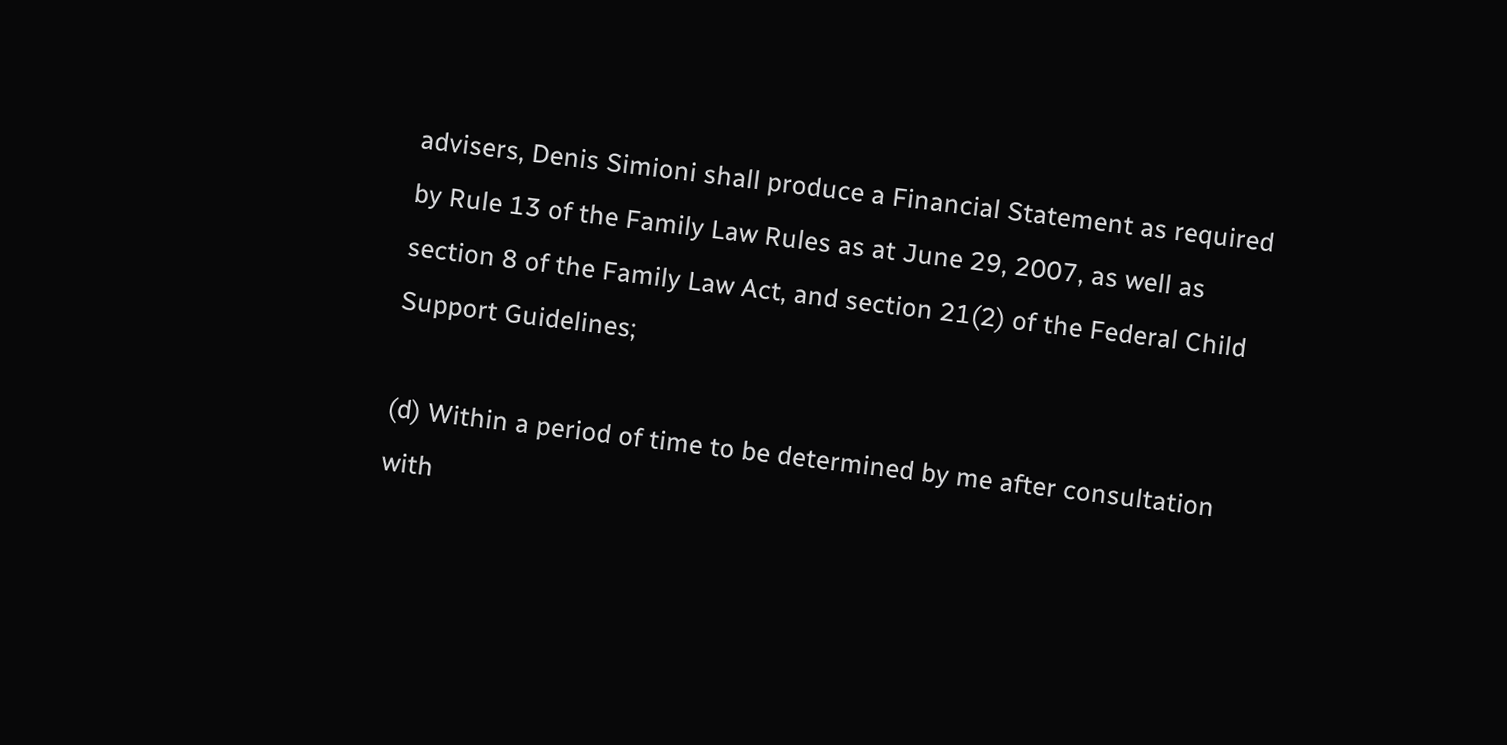advisers, Denis Simioni shall produce a Financial Statement as required by Rule 13 of the Family Law Rules as at June 29, 2007, as well as section 8 of the Family Law Act, and section 21(2) of the Federal Child Support Guidelines;

(d) Within a period of time to be determined by me after consultation with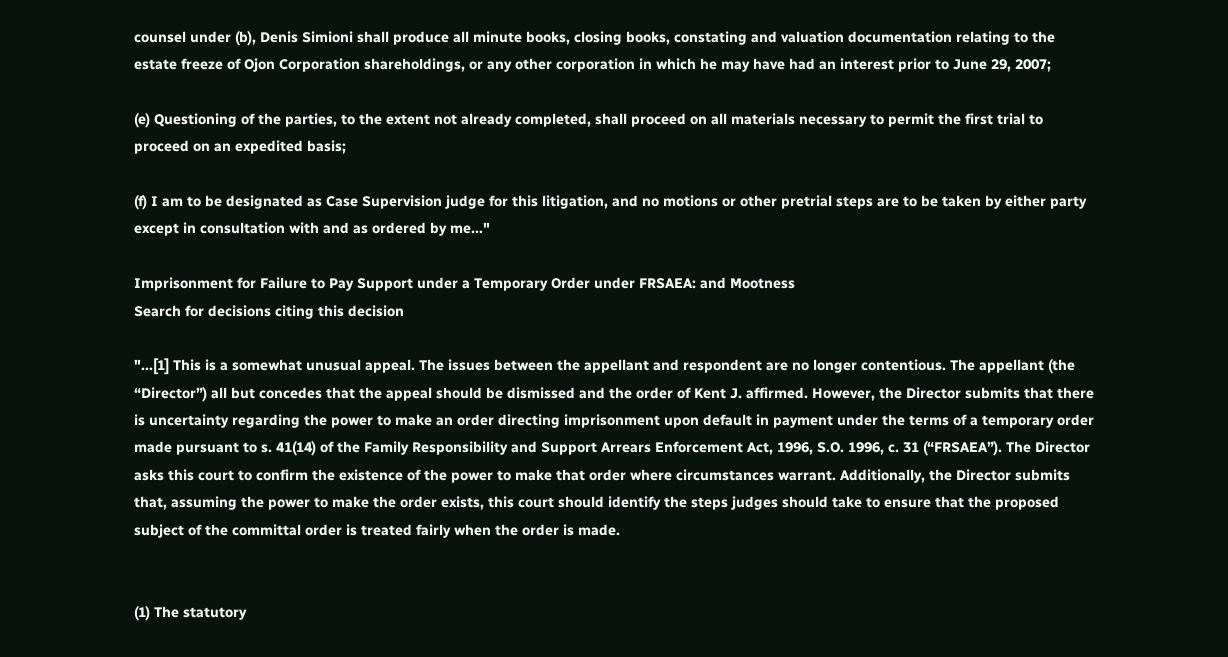counsel under (b), Denis Simioni shall produce all minute books, closing books, constating and valuation documentation relating to the estate freeze of Ojon Corporation shareholdings, or any other corporation in which he may have had an interest prior to June 29, 2007;

(e) Questioning of the parties, to the extent not already completed, shall proceed on all materials necessary to permit the first trial to proceed on an expedited basis;

(f) I am to be designated as Case Supervision judge for this litigation, and no motions or other pretrial steps are to be taken by either party except in consultation with and as ordered by me..."

Imprisonment for Failure to Pay Support under a Temporary Order under FRSAEA: and Mootness
Search for decisions citing this decision

"...[1] This is a somewhat unusual appeal. The issues between the appellant and respondent are no longer contentious. The appellant (the “Director”) all but concedes that the appeal should be dismissed and the order of Kent J. affirmed. However, the Director submits that there is uncertainty regarding the power to make an order directing imprisonment upon default in payment under the terms of a temporary order made pursuant to s. 41(14) of the Family Responsibility and Support Arrears Enforcement Act, 1996, S.O. 1996, c. 31 (“FRSAEA”). The Director asks this court to confirm the existence of the power to make that order where circumstances warrant. Additionally, the Director submits that, assuming the power to make the order exists, this court should identify the steps judges should take to ensure that the proposed subject of the committal order is treated fairly when the order is made.


(1) The statutory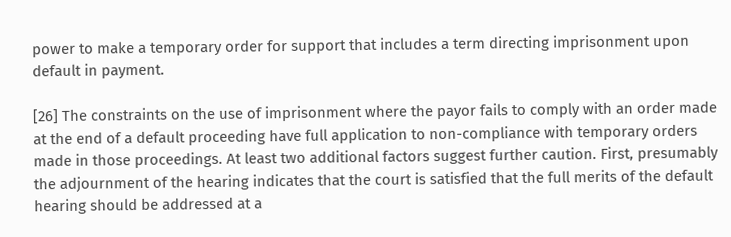power to make a temporary order for support that includes a term directing imprisonment upon default in payment.

[26] The constraints on the use of imprisonment where the payor fails to comply with an order made at the end of a default proceeding have full application to non-compliance with temporary orders made in those proceedings. At least two additional factors suggest further caution. First, presumably the adjournment of the hearing indicates that the court is satisfied that the full merits of the default hearing should be addressed at a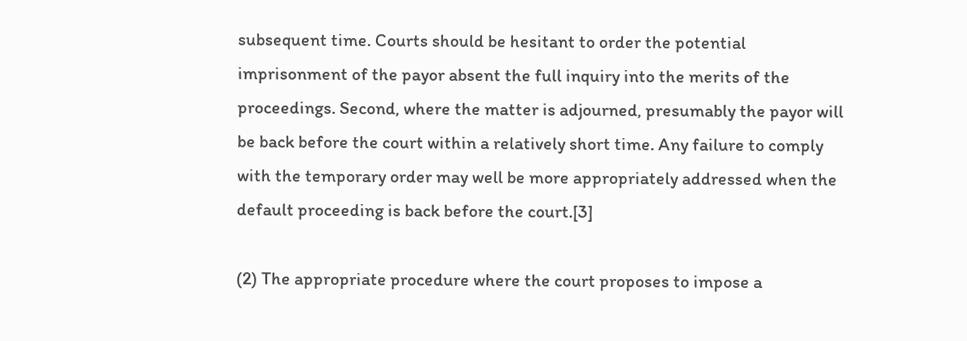subsequent time. Courts should be hesitant to order the potential imprisonment of the payor absent the full inquiry into the merits of the proceedings. Second, where the matter is adjourned, presumably the payor will be back before the court within a relatively short time. Any failure to comply with the temporary order may well be more appropriately addressed when the default proceeding is back before the court.[3]

(2) The appropriate procedure where the court proposes to impose a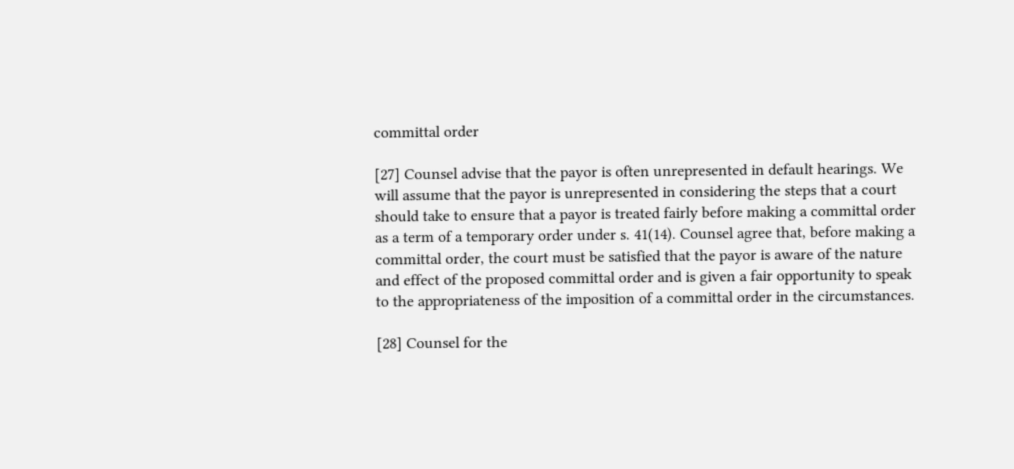committal order

[27] Counsel advise that the payor is often unrepresented in default hearings. We will assume that the payor is unrepresented in considering the steps that a court should take to ensure that a payor is treated fairly before making a committal order as a term of a temporary order under s. 41(14). Counsel agree that, before making a committal order, the court must be satisfied that the payor is aware of the nature and effect of the proposed committal order and is given a fair opportunity to speak to the appropriateness of the imposition of a committal order in the circumstances.

[28] Counsel for the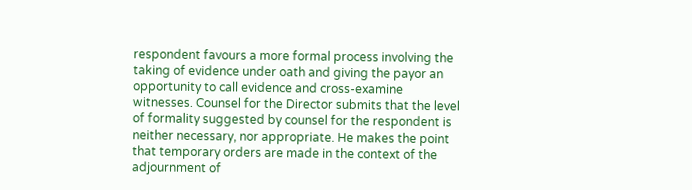respondent favours a more formal process involving the taking of evidence under oath and giving the payor an opportunity to call evidence and cross-examine witnesses. Counsel for the Director submits that the level of formality suggested by counsel for the respondent is neither necessary, nor appropriate. He makes the point that temporary orders are made in the context of the adjournment of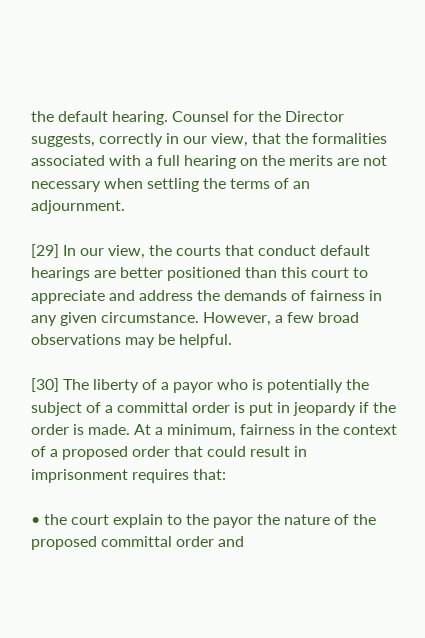the default hearing. Counsel for the Director suggests, correctly in our view, that the formalities associated with a full hearing on the merits are not necessary when settling the terms of an adjournment.

[29] In our view, the courts that conduct default hearings are better positioned than this court to appreciate and address the demands of fairness in any given circumstance. However, a few broad observations may be helpful.

[30] The liberty of a payor who is potentially the subject of a committal order is put in jeopardy if the order is made. At a minimum, fairness in the context of a proposed order that could result in imprisonment requires that:

• the court explain to the payor the nature of the proposed committal order and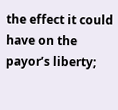the effect it could have on the payor’s liberty;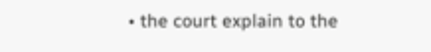• the court explain to the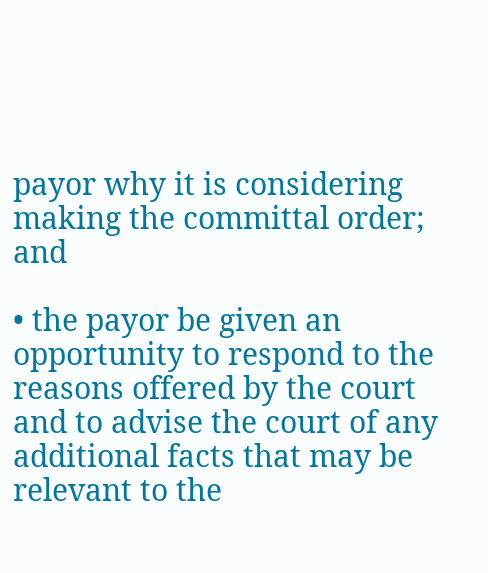payor why it is considering making the committal order; and

• the payor be given an opportunity to respond to the reasons offered by the court and to advise the court of any additional facts that may be relevant to the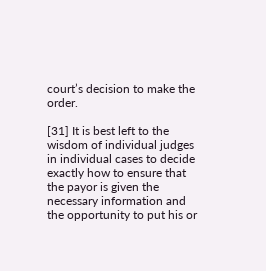court’s decision to make the order.

[31] It is best left to the wisdom of individual judges in individual cases to decide exactly how to ensure that the payor is given the necessary information and the opportunity to put his or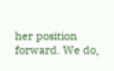her position forward. We do,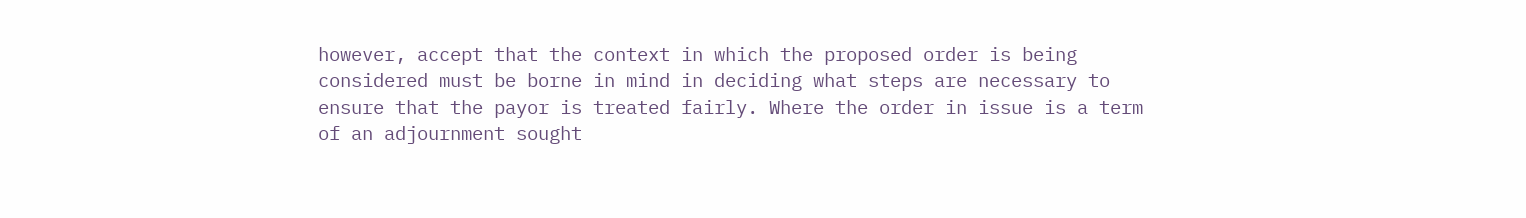however, accept that the context in which the proposed order is being considered must be borne in mind in deciding what steps are necessary to ensure that the payor is treated fairly. Where the order in issue is a term of an adjournment sought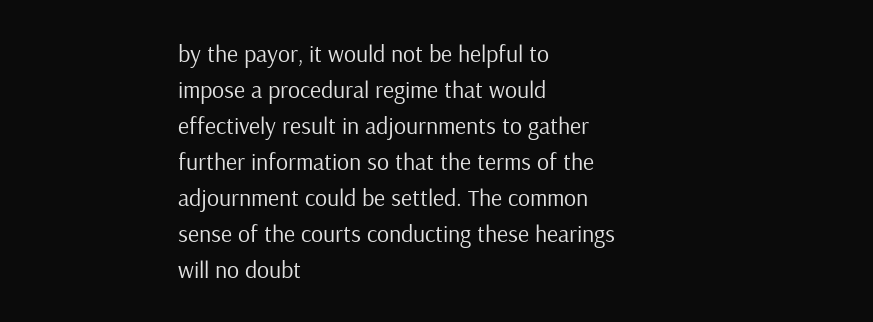by the payor, it would not be helpful to impose a procedural regime that would effectively result in adjournments to gather further information so that the terms of the adjournment could be settled. The common sense of the courts conducting these hearings will no doubt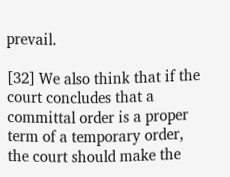prevail.

[32] We also think that if the court concludes that a committal order is a proper term of a temporary order, the court should make the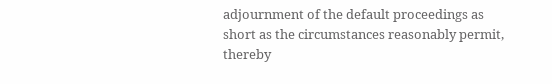adjournment of the default proceedings as short as the circumstances reasonably permit, thereby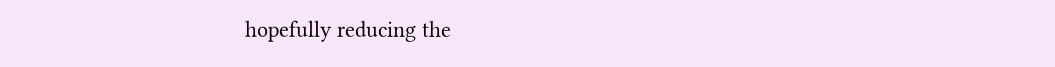hopefully reducing the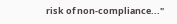risk of non-compliance..."